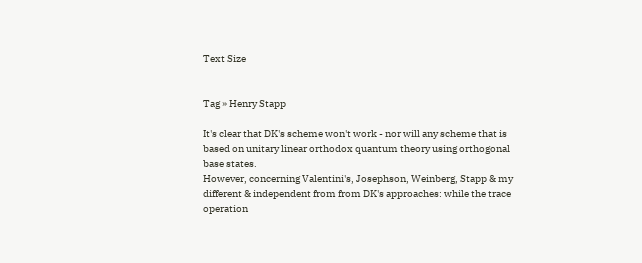Text Size


Tag » Henry Stapp

It's clear that DK's scheme won't work - nor will any scheme that is based on unitary linear orthodox quantum theory using orthogonal base states.
However, concerning Valentini's, Josephson, Weinberg, Stapp & my different & independent from from DK's approaches: while the trace operation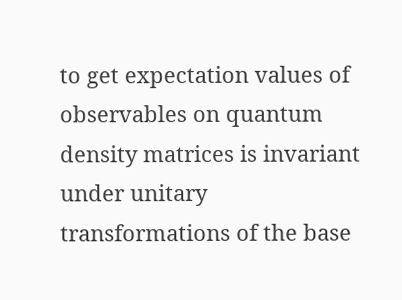to get expectation values of observables on quantum density matrices is invariant under unitary transformations of the base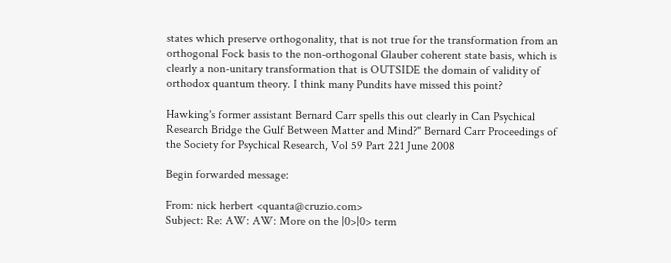states which preserve orthogonality, that is not true for the transformation from an orthogonal Fock basis to the non-orthogonal Glauber coherent state basis, which is clearly a non-unitary transformation that is OUTSIDE the domain of validity of orthodox quantum theory. I think many Pundits have missed this point?

Hawking's former assistant Bernard Carr spells this out clearly in Can Psychical Research Bridge the Gulf Between Matter and Mind?" Bernard Carr Proceedings of the Society for Psychical Research, Vol 59 Part 221 June 2008

Begin forwarded message:

From: nick herbert <quanta@cruzio.com>
Subject: Re: AW: AW: More on the |0>|0> term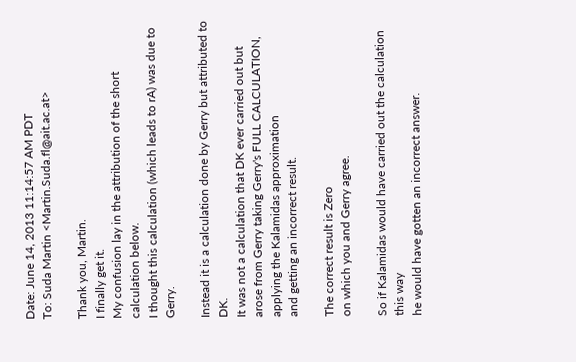Date: June 14, 2013 11:14:57 AM PDT
To: Suda Martin <Martin.Suda.fl@ait.ac.at>

Thank you, Martin.
I finally get it.
My confusion lay in the attribution of the short calculation below.
I thought this calculation (which leads to rA) was due to Gerry.

Instead it is a calculation done by Gerry but attributed to DK.
It was not a calculation that DK ever carried out but
arose from Gerry taking Gerry's FULL CALCULATION,
applying the Kalamidas approximation
and getting an incorrect result.

The correct result is Zero
on which you and Gerry agree.

So if Kalamidas would have carried out the calculation this way
he would have gotten an incorrect answer.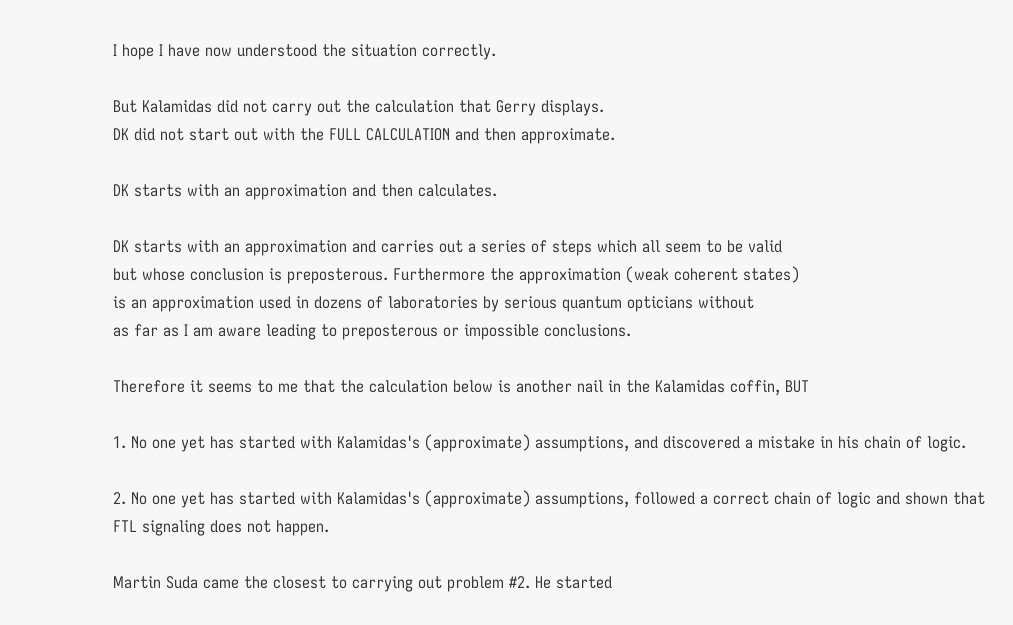I hope I have now understood the situation correctly.

But Kalamidas did not carry out the calculation that Gerry displays.
DK did not start out with the FULL CALCULATION and then approximate.

DK starts with an approximation and then calculates.

DK starts with an approximation and carries out a series of steps which all seem to be valid
but whose conclusion is preposterous. Furthermore the approximation (weak coherent states)
is an approximation used in dozens of laboratories by serious quantum opticians without
as far as I am aware leading to preposterous or impossible conclusions.

Therefore it seems to me that the calculation below is another nail in the Kalamidas coffin, BUT

1. No one yet has started with Kalamidas's (approximate) assumptions, and discovered a mistake in his chain of logic.

2. No one yet has started with Kalamidas's (approximate) assumptions, followed a correct chain of logic and shown that FTL signaling does not happen.

Martin Suda came the closest to carrying out problem #2. He started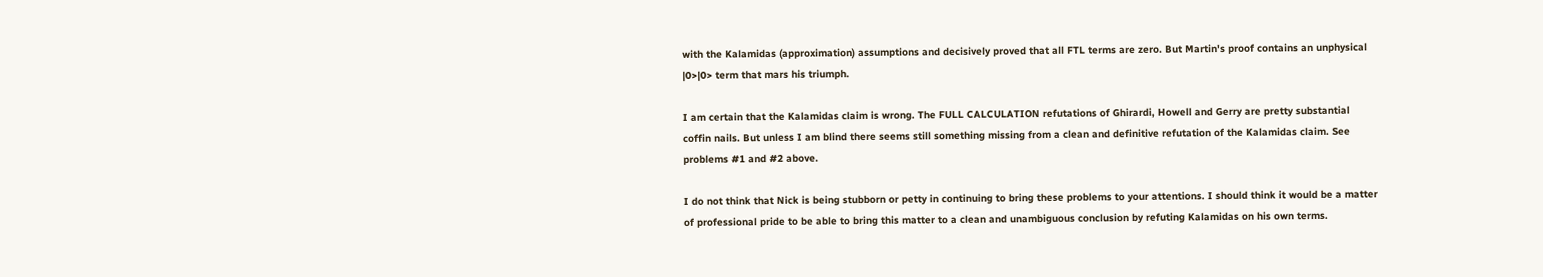with the Kalamidas (approximation) assumptions and decisively proved that all FTL terms are zero. But Martin's proof contains an unphysical |0>|0> term that mars his triumph.

I am certain that the Kalamidas claim is wrong. The FULL CALCULATION refutations of Ghirardi, Howell and Gerry are pretty substantial coffin nails. But unless I am blind there seems still something missing from a clean and definitive refutation of the Kalamidas claim. See problems #1 and #2 above.

I do not think that Nick is being stubborn or petty in continuing to bring these problems to your attentions. I should think it would be a matter of professional pride to be able to bring this matter to a clean and unambiguous conclusion by refuting Kalamidas on his own terms.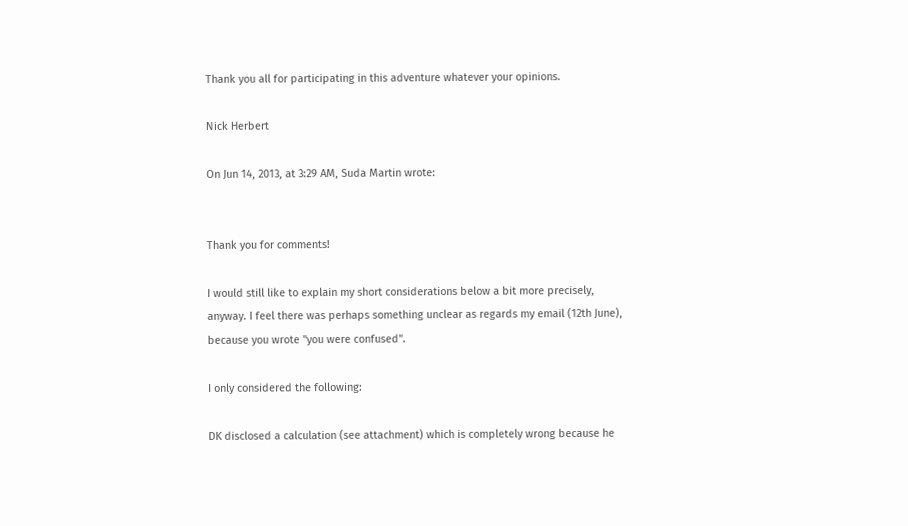Thank you all for participating in this adventure whatever your opinions.

Nick Herbert

On Jun 14, 2013, at 3:29 AM, Suda Martin wrote:


Thank you for comments!

I would still like to explain my short considerations below a bit more precisely, anyway. I feel there was perhaps something unclear as regards my email (12th June), because you wrote "you were confused".

I only considered the following:

DK disclosed a calculation (see attachment) which is completely wrong because he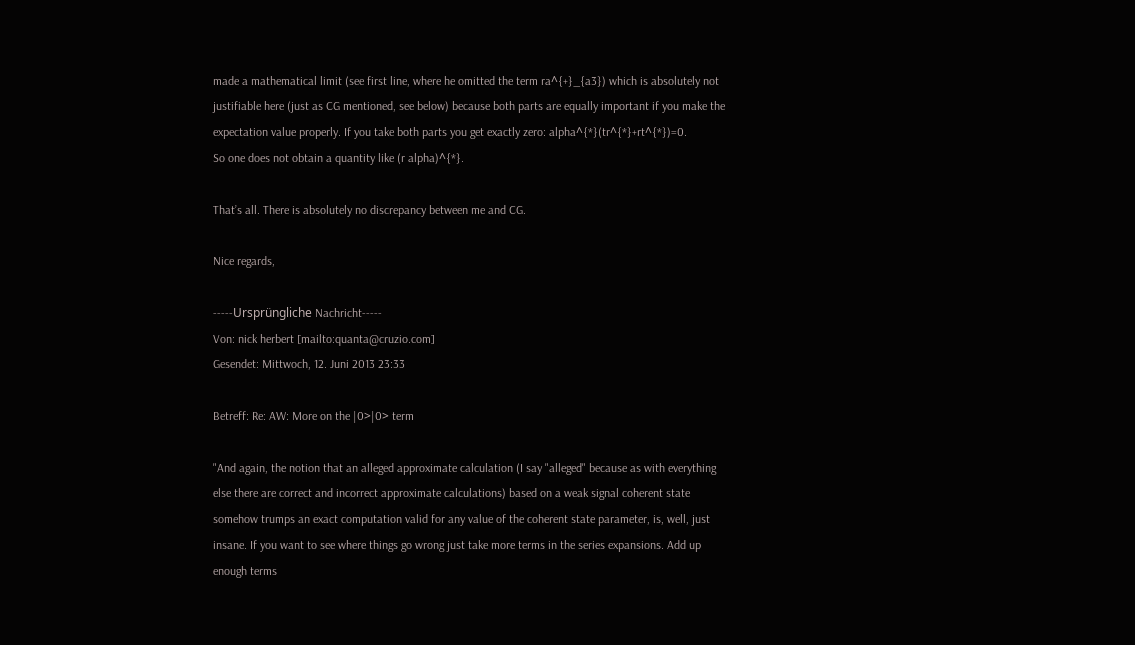made a mathematical limit (see first line, where he omitted the term ra^{+}_{a3}) which is absolutely not justifiable here (just as CG mentioned, see below) because both parts are equally important if you make the expectation value properly. If you take both parts you get exactly zero: alpha^{*}(tr^{*}+rt^{*})=0.
So one does not obtain a quantity like (r alpha)^{*}.

That’s all. There is absolutely no discrepancy between me and CG.

Nice regards,

-----Ursprüngliche Nachricht-----
Von: nick herbert [mailto:quanta@cruzio.com]
Gesendet: Mittwoch, 12. Juni 2013 23:33

Betreff: Re: AW: More on the |0>|0> term

"And again, the notion that an alleged approximate calculation (I say "alleged" because as with everything else there are correct and incorrect approximate calculations) based on a weak signal coherent state somehow trumps an exact computation valid for any value of the coherent state parameter, is, well, just insane. If you want to see where things go wrong just take more terms in the series expansions. Add up enough terms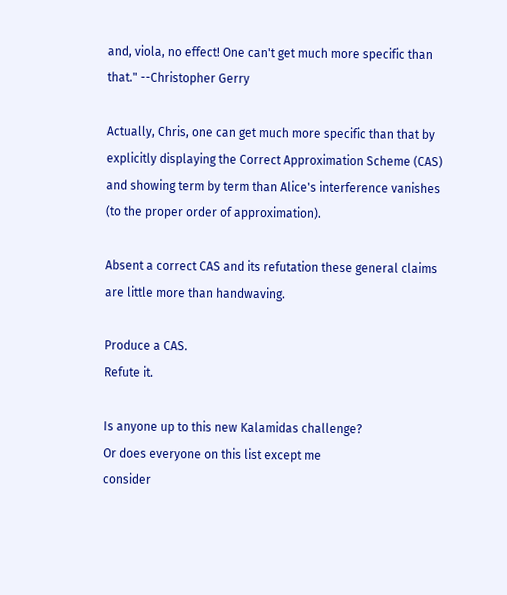and, viola, no effect! One can't get much more specific than that." --Christopher Gerry

Actually, Chris, one can get much more specific than that by explicitly displaying the Correct Approximation Scheme (CAS) and showing term by term than Alice's interference vanishes (to the proper order of approximation).

Absent a correct CAS and its refutation these general claims are little more than handwaving.

Produce a CAS.
Refute it.

Is anyone up to this new Kalamidas challenge?
Or does everyone on this list except me
consider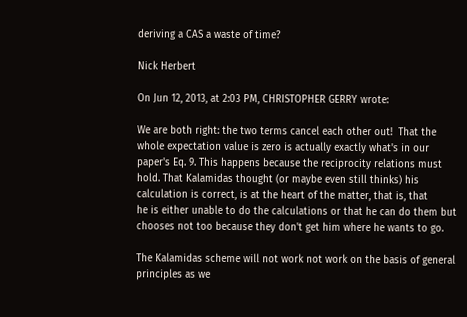deriving a CAS a waste of time?

Nick Herbert

On Jun 12, 2013, at 2:03 PM, CHRISTOPHER GERRY wrote:

We are both right: the two terms cancel each other out!  That the
whole expectation value is zero is actually exactly what's in our
paper's Eq. 9. This happens because the reciprocity relations must
hold. That Kalamidas thought (or maybe even still thinks) his
calculation is correct, is at the heart of the matter, that is, that
he is either unable to do the calculations or that he can do them but
chooses not too because they don't get him where he wants to go.

The Kalamidas scheme will not work not work on the basis of general
principles as we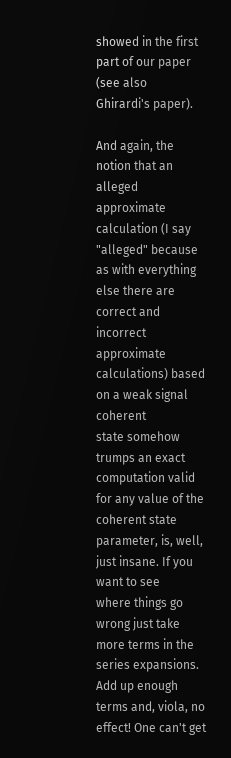showed in the first part of our paper (see also
Ghirardi's paper).

And again, the notion that an alleged approximate calculation (I say
"alleged" because as with everything else there are correct and
incorrect approximate calculations) based on a weak signal coherent
state somehow trumps an exact computation valid for any value of the
coherent state parameter, is, well, just insane. If you want to see
where things go wrong just take more terms in the series expansions.
Add up enough terms and, viola, no effect! One can't get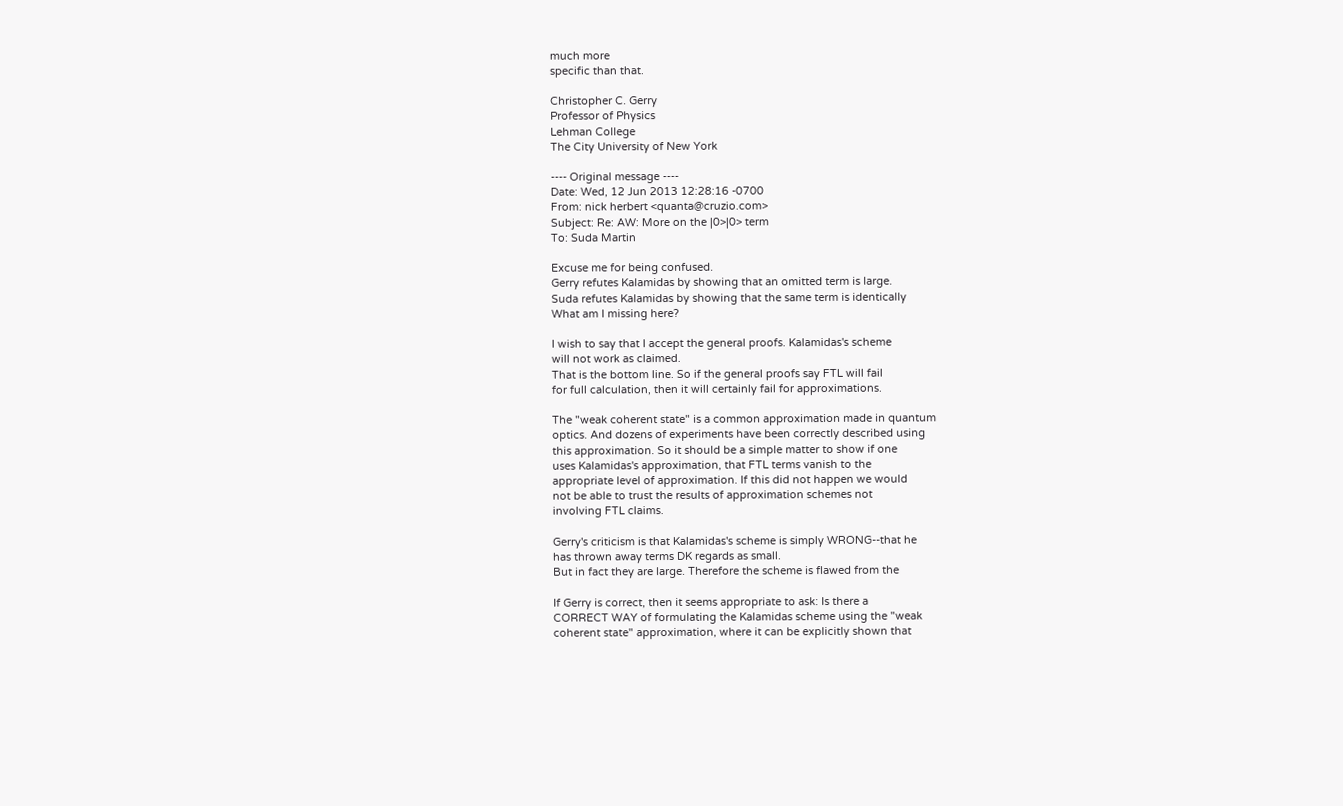much more
specific than that.

Christopher C. Gerry
Professor of Physics
Lehman College
The City University of New York

---- Original message ----
Date: Wed, 12 Jun 2013 12:28:16 -0700
From: nick herbert <quanta@cruzio.com>
Subject: Re: AW: More on the |0>|0> term
To: Suda Martin

Excuse me for being confused.
Gerry refutes Kalamidas by showing that an omitted term is large.
Suda refutes Kalamidas by showing that the same term is identically
What am I missing here?

I wish to say that I accept the general proofs. Kalamidas's scheme
will not work as claimed.
That is the bottom line. So if the general proofs say FTL will fail
for full calculation, then it will certainly fail for approximations.

The "weak coherent state" is a common approximation made in quantum
optics. And dozens of experiments have been correctly described using
this approximation. So it should be a simple matter to show if one
uses Kalamidas's approximation, that FTL terms vanish to the
appropriate level of approximation. If this did not happen we would
not be able to trust the results of approximation schemes not
involving FTL claims.

Gerry's criticism is that Kalamidas's scheme is simply WRONG--that he
has thrown away terms DK regards as small.
But in fact they are large. Therefore the scheme is flawed from the

If Gerry is correct, then it seems appropriate to ask: Is there a
CORRECT WAY of formulating the Kalamidas scheme using the "weak
coherent state" approximation, where it can be explicitly shown that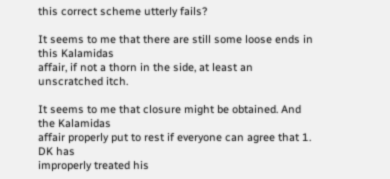this correct scheme utterly fails?

It seems to me that there are still some loose ends in this Kalamidas
affair, if not a thorn in the side, at least an unscratched itch.

It seems to me that closure might be obtained. And the Kalamidas
affair properly put to rest if everyone can agree that 1. DK has
improperly treated his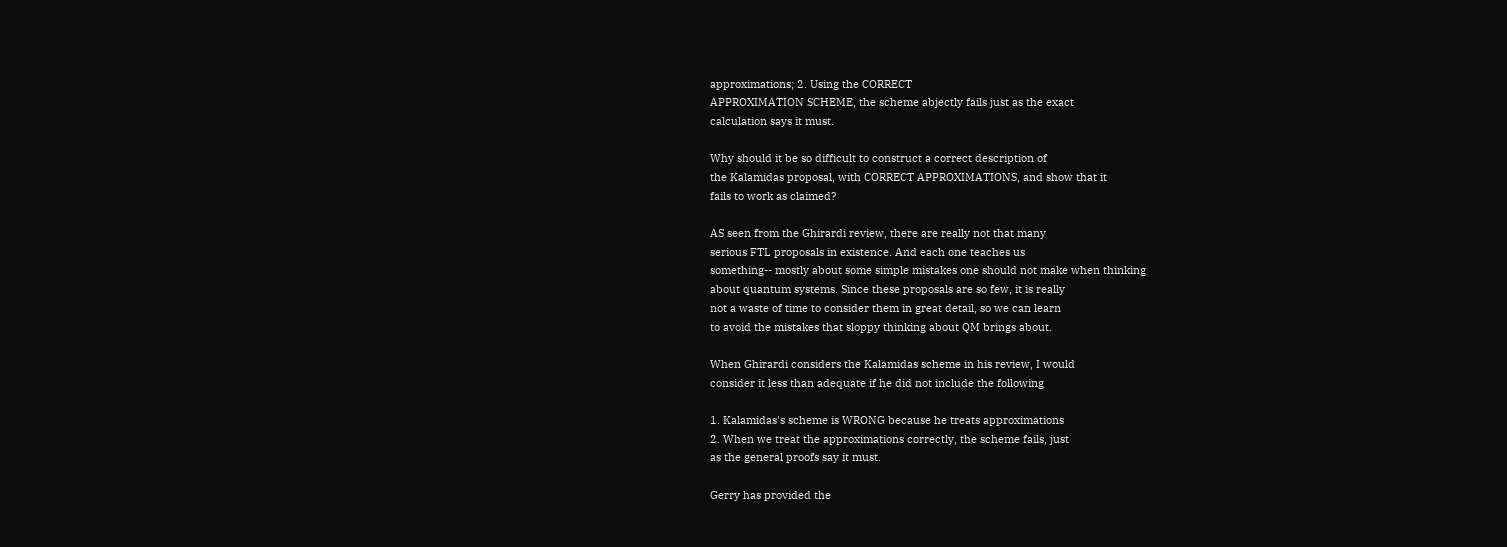approximations; 2. Using the CORRECT
APPROXIMATION SCHEME, the scheme abjectly fails just as the exact
calculation says it must.

Why should it be so difficult to construct a correct description of
the Kalamidas proposal, with CORRECT APPROXIMATIONS, and show that it
fails to work as claimed?

AS seen from the Ghirardi review, there are really not that many
serious FTL proposals in existence. And each one teaches us
something-- mostly about some simple mistakes one should not make when thinking
about quantum systems. Since these proposals are so few, it is really
not a waste of time to consider them in great detail, so we can learn
to avoid the mistakes that sloppy thinking about QM brings about.

When Ghirardi considers the Kalamidas scheme in his review, I would
consider it less than adequate if he did not include the following

1. Kalamidas's scheme is WRONG because he treats approximations
2. When we treat the approximations correctly, the scheme fails, just
as the general proofs say it must.

Gerry has provided the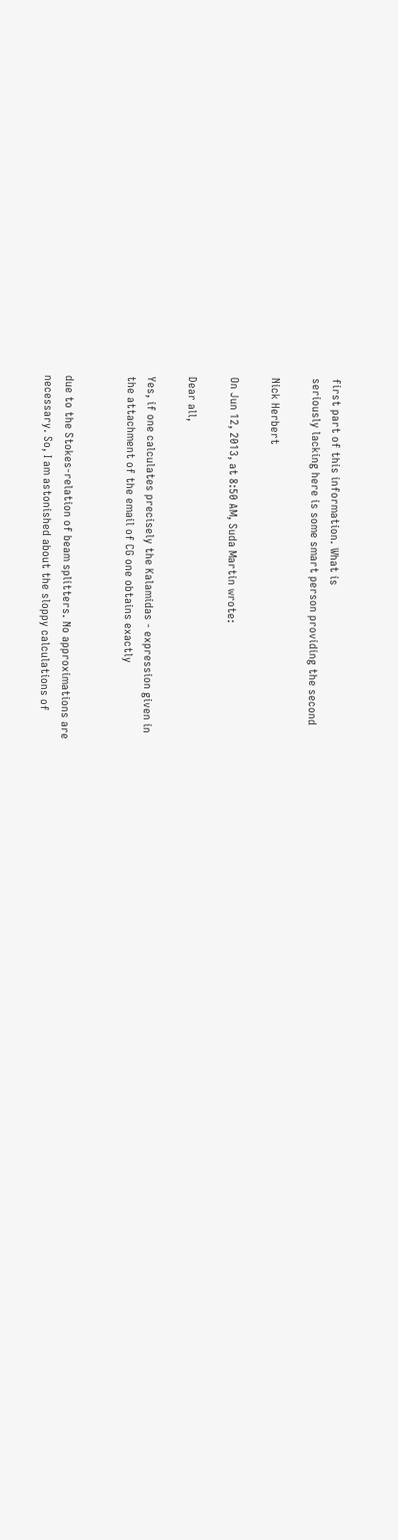first part of this information. What is
seriously lacking here is some smart person providing the second

Nick Herbert

On Jun 12, 2013, at 8:50 AM, Suda Martin wrote:

Dear all,

Yes, if one calculates precisely the Kalamidas - expression given in
the attachment of the email of CG one obtains exactly


due to the Stokes-relation of beam splitters. No approximations are
necessary. So, I am astonished about the sloppy calculations of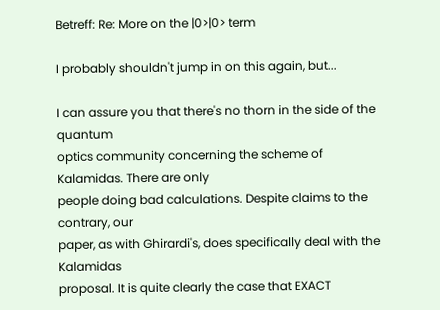Betreff: Re: More on the |0>|0> term

I probably shouldn't jump in on this again, but...

I can assure you that there's no thorn in the side of the quantum
optics community concerning the scheme of Kalamidas. There are only
people doing bad calculations. Despite claims to the contrary, our
paper, as with Ghirardi's, does specifically deal with the Kalamidas
proposal. It is quite clearly the case that EXACT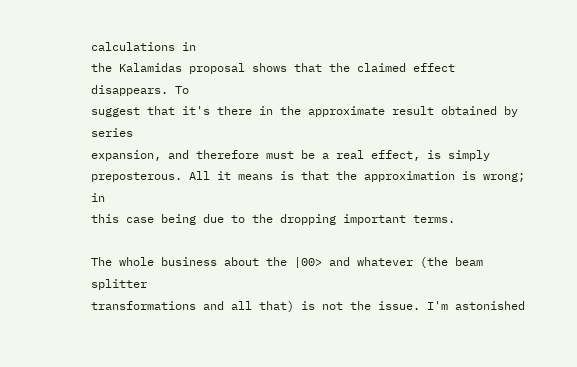calculations in
the Kalamidas proposal shows that the claimed effect disappears. To
suggest that it's there in the approximate result obtained by series
expansion, and therefore must be a real effect, is simply
preposterous. All it means is that the approximation is wrong; in
this case being due to the dropping important terms.

The whole business about the |00> and whatever (the beam splitter
transformations and all that) is not the issue. I'm astonished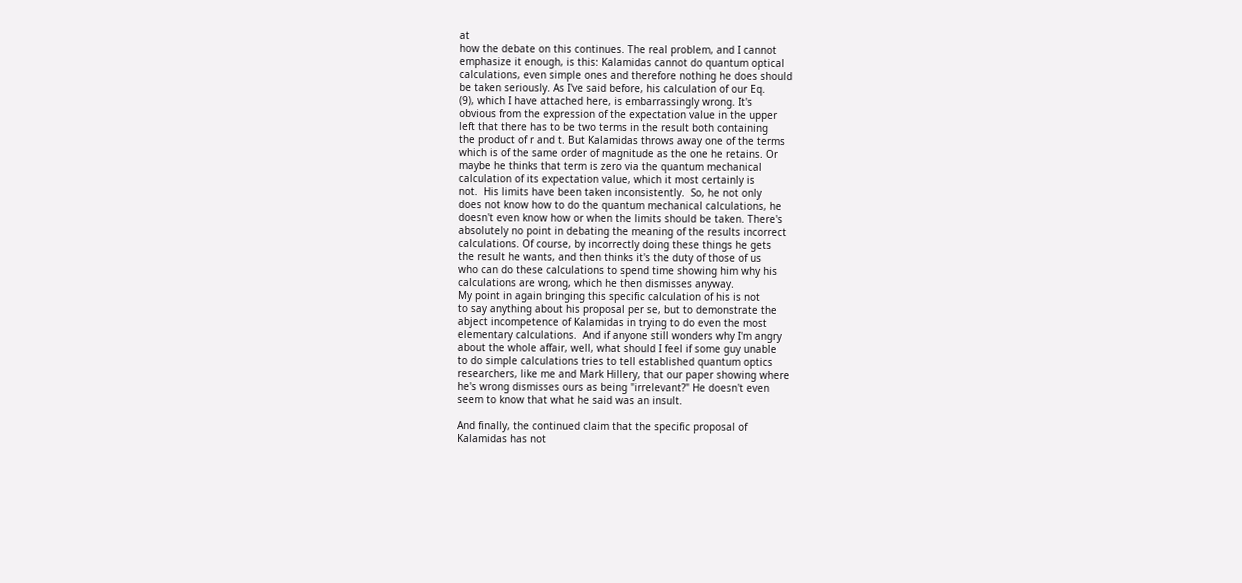at
how the debate on this continues. The real problem, and I cannot
emphasize it enough, is this: Kalamidas cannot do quantum optical
calculations, even simple ones and therefore nothing he does should
be taken seriously. As I've said before, his calculation of our Eq.
(9), which I have attached here, is embarrassingly wrong. It's
obvious from the expression of the expectation value in the upper
left that there has to be two terms in the result both containing
the product of r and t. But Kalamidas throws away one of the terms
which is of the same order of magnitude as the one he retains. Or
maybe he thinks that term is zero via the quantum mechanical
calculation of its expectation value, which it most certainly is
not.  His limits have been taken inconsistently.  So, he not only
does not know how to do the quantum mechanical calculations, he
doesn't even know how or when the limits should be taken. There's
absolutely no point in debating the meaning of the results incorrect
calculations. Of course, by incorrectly doing these things he gets
the result he wants, and then thinks it's the duty of those of us
who can do these calculations to spend time showing him why his
calculations are wrong, which he then dismisses anyway.
My point in again bringing this specific calculation of his is not
to say anything about his proposal per se, but to demonstrate the
abject incompetence of Kalamidas in trying to do even the most
elementary calculations.  And if anyone still wonders why I'm angry
about the whole affair, well, what should I feel if some guy unable
to do simple calculations tries to tell established quantum optics
researchers, like me and Mark Hillery, that our paper showing where
he's wrong dismisses ours as being "irrelevant?" He doesn't even
seem to know that what he said was an insult.

And finally, the continued claim that the specific proposal of
Kalamidas has not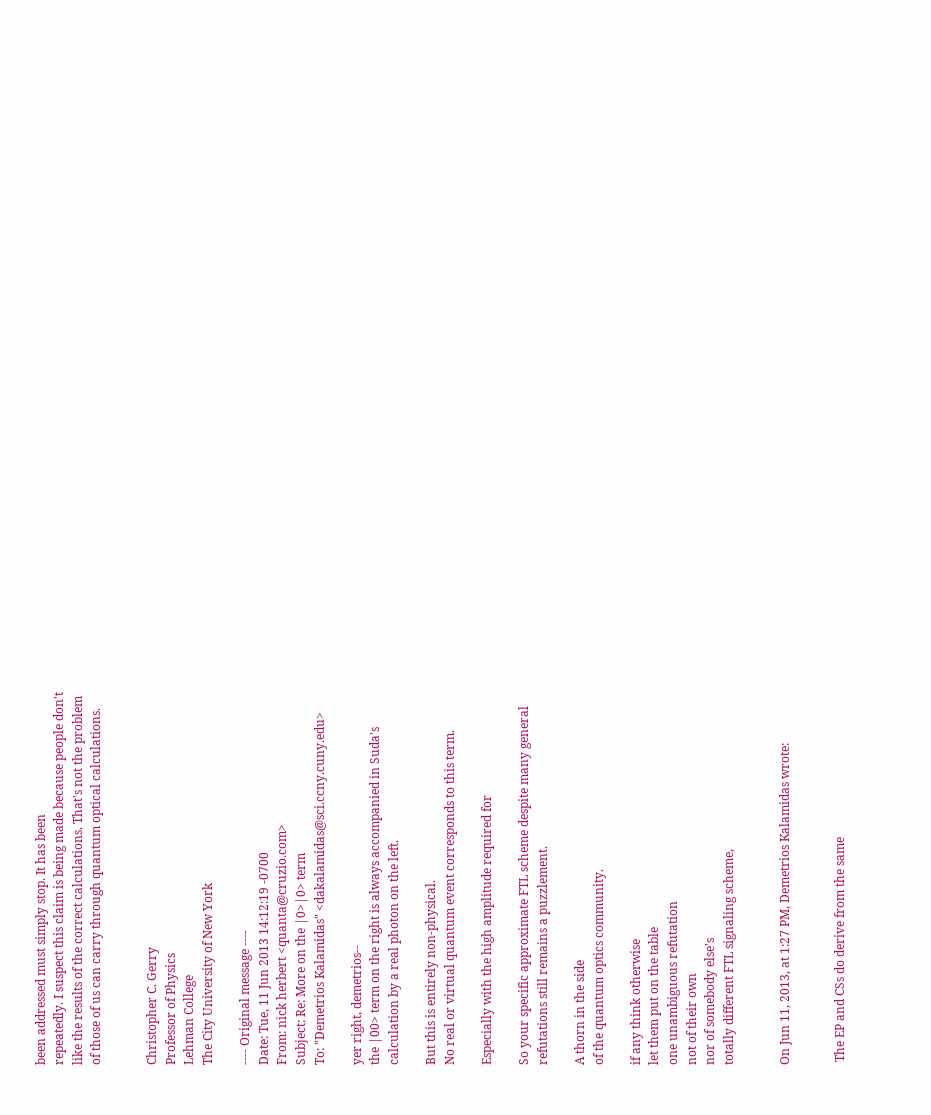been addressed must simply stop. It has been
repeatedly. I suspect this claim is being made because people don't
like the results of the correct calculations. That's not the problem
of those of us can carry through quantum optical calculations.


Christopher C. Gerry
Professor of Physics
Lehman College
The City University of New York

---- Original message ----
Date: Tue, 11 Jun 2013 14:12:19 -0700
From: nick herbert <quanta@cruzio.com>
Subject: Re: More on the |0>|0> term
To: "Demetrios Kalamidas" <dakalamidas@sci.ccny.cuny.edu>

yer right, demetrios--
the |00> term on the right is always accompanied in Suda's
calculation by a real photon on the left.

But this is entirely non-physical.
No real or virtual quantum event corresponds to this term.

Especially with the high amplitude required for

So your specific approximate FTL scheme despite many general
refutations still remains a puzzlement.

A thorn in the side
of the quantum optics community.

if any think otherwise
let them put on the table
one unambiguous refutation
not of their own
nor of somebody else's
totally different FTL signaling scheme,


On Jun 11, 2013, at 1:27 PM, Demetrios Kalamidas wrote:


 The EP and CSs do derive from the same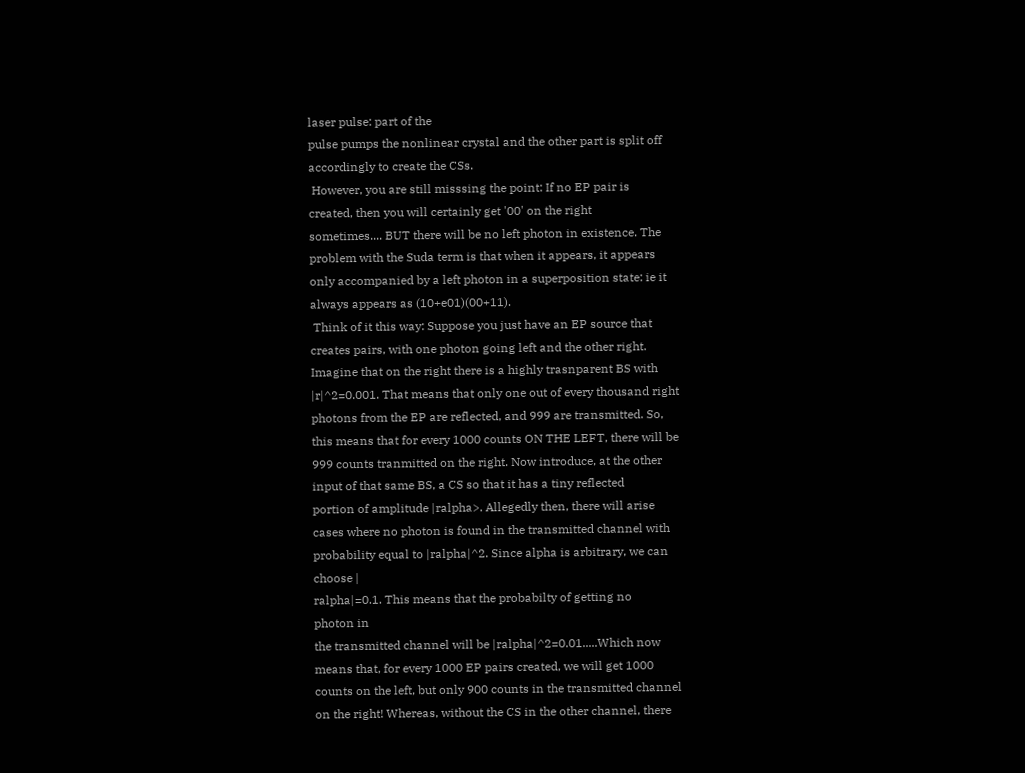laser pulse: part of the
pulse pumps the nonlinear crystal and the other part is split off
accordingly to create the CSs.
 However, you are still misssing the point: If no EP pair is
created, then you will certainly get '00' on the right
sometimes.... BUT there will be no left photon in existence. The
problem with the Suda term is that when it appears, it appears
only accompanied by a left photon in a superposition state: ie it
always appears as (10+e01)(00+11).
 Think of it this way: Suppose you just have an EP source that
creates pairs, with one photon going left and the other right.
Imagine that on the right there is a highly trasnparent BS with
|r|^2=0.001. That means that only one out of every thousand right
photons from the EP are reflected, and 999 are transmitted. So,
this means that for every 1000 counts ON THE LEFT, there will be
999 counts tranmitted on the right. Now introduce, at the other
input of that same BS, a CS so that it has a tiny reflected
portion of amplitude |ralpha>. Allegedly then, there will arise
cases where no photon is found in the transmitted channel with
probability equal to |ralpha|^2. Since alpha is arbitrary, we can
choose |
ralpha|=0.1. This means that the probabilty of getting no
photon in
the transmitted channel will be |ralpha|^2=0.01.....Which now
means that, for every 1000 EP pairs created, we will get 1000
counts on the left, but only 900 counts in the transmitted channel
on the right! Whereas, without the CS in the other channel, there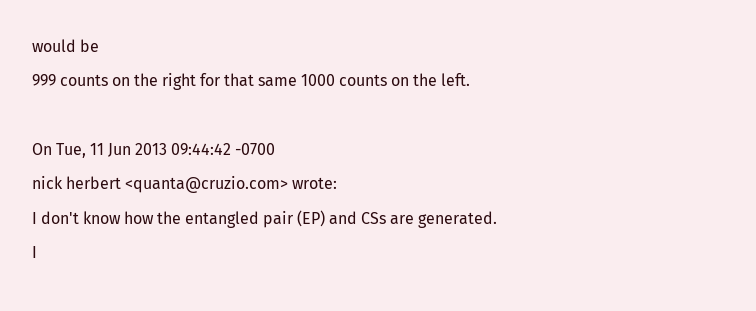would be
999 counts on the right for that same 1000 counts on the left.

On Tue, 11 Jun 2013 09:44:42 -0700
nick herbert <quanta@cruzio.com> wrote:
I don't know how the entangled pair (EP) and CSs are generated.
I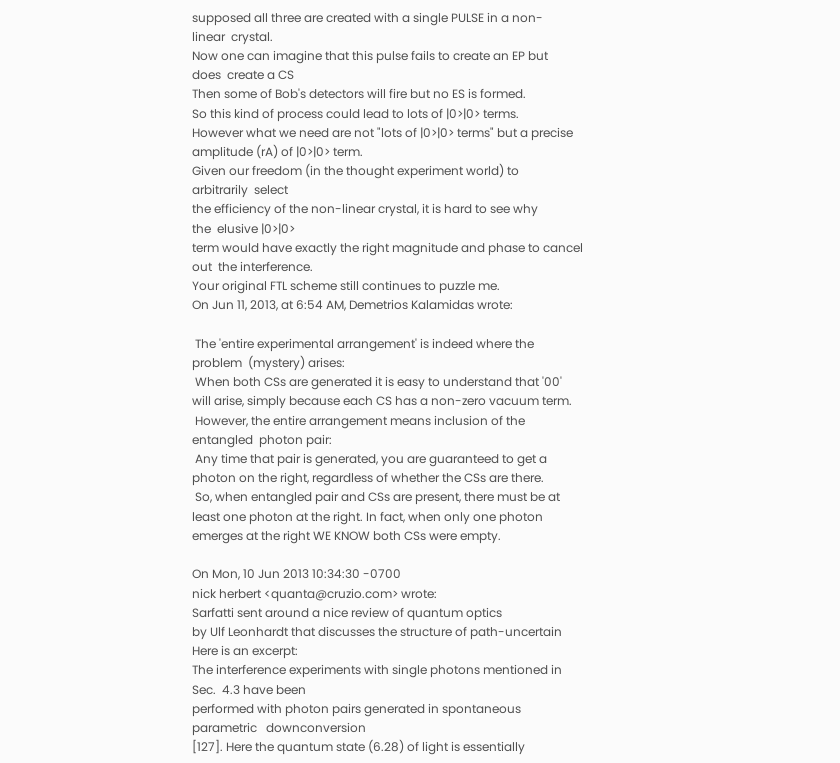supposed all three are created with a single PULSE in a non-
linear  crystal.
Now one can imagine that this pulse fails to create an EP but
does  create a CS
Then some of Bob's detectors will fire but no ES is formed.
So this kind of process could lead to lots of |0>|0> terms.
However what we need are not "lots of |0>|0> terms" but a precise
amplitude (rA) of |0>|0> term.
Given our freedom (in the thought experiment world) to
arbitrarily  select
the efficiency of the non-linear crystal, it is hard to see why
the  elusive |0>|0>
term would have exactly the right magnitude and phase to cancel
out  the interference.
Your original FTL scheme still continues to puzzle me.
On Jun 11, 2013, at 6:54 AM, Demetrios Kalamidas wrote:

 The 'entire experimental arrangement' is indeed where the
problem  (mystery) arises:
 When both CSs are generated it is easy to understand that '00'
will arise, simply because each CS has a non-zero vacuum term.
 However, the entire arrangement means inclusion of the
entangled  photon pair:
 Any time that pair is generated, you are guaranteed to get a
photon on the right, regardless of whether the CSs are there.
 So, when entangled pair and CSs are present, there must be at
least one photon at the right. In fact, when only one photon
emerges at the right WE KNOW both CSs were empty.

On Mon, 10 Jun 2013 10:34:30 -0700
nick herbert <quanta@cruzio.com> wrote:
Sarfatti sent around a nice review of quantum optics
by Ulf Leonhardt that discusses the structure of path-uncertain
Here is an excerpt:
The interference experiments with single photons mentioned in
Sec.  4.3 have been
performed with photon pairs generated in spontaneous
parametric   downconversion
[127]. Here the quantum state (6.28) of light is essentially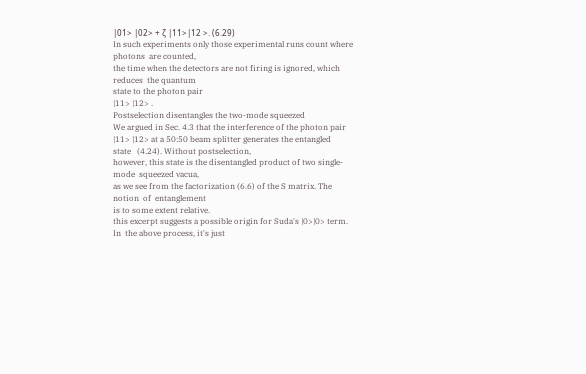|01> |02> + ζ |11>|12 >. (6.29)
In such experiments only those experimental runs count where
photons  are counted,
the time when the detectors are not firing is ignored, which
reduces  the quantum
state to the photon pair
|11> |12> .
Postselection disentangles the two-mode squeezed
We argued in Sec. 4.3 that the interference of the photon pair
|11> |12> at a 50:50 beam splitter generates the entangled
state   (4.24). Without postselection,
however, this state is the disentangled product of two single-
mode  squeezed vacua,
as we see from the factorization (6.6) of the S matrix. The
notion  of  entanglement
is to some extent relative.
this excerpt suggests a possible origin for Suda's |0>|0> term.
In  the above process, it's just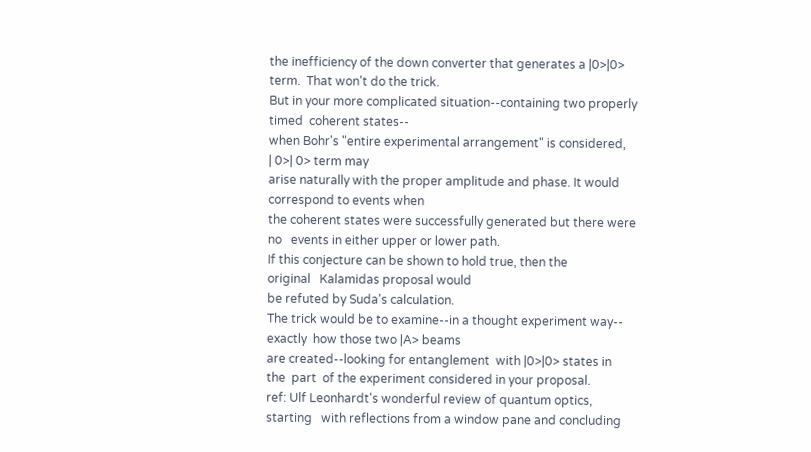the inefficiency of the down converter that generates a |0>|0>
term.  That won't do the trick.
But in your more complicated situation--containing two properly
timed  coherent states--
when Bohr's "entire experimental arrangement" is considered,
| 0>| 0> term may
arise naturally with the proper amplitude and phase. It would
correspond to events when
the coherent states were successfully generated but there were
no   events in either upper or lower path.
If this conjecture can be shown to hold true, then the
original   Kalamidas proposal would
be refuted by Suda's calculation.
The trick would be to examine--in a thought experiment way--
exactly  how those two |A> beams
are created--looking for entanglement  with |0>|0> states in
the  part  of the experiment considered in your proposal.
ref: Ulf Leonhardt's wonderful review of quantum optics,
starting   with reflections from a window pane and concluding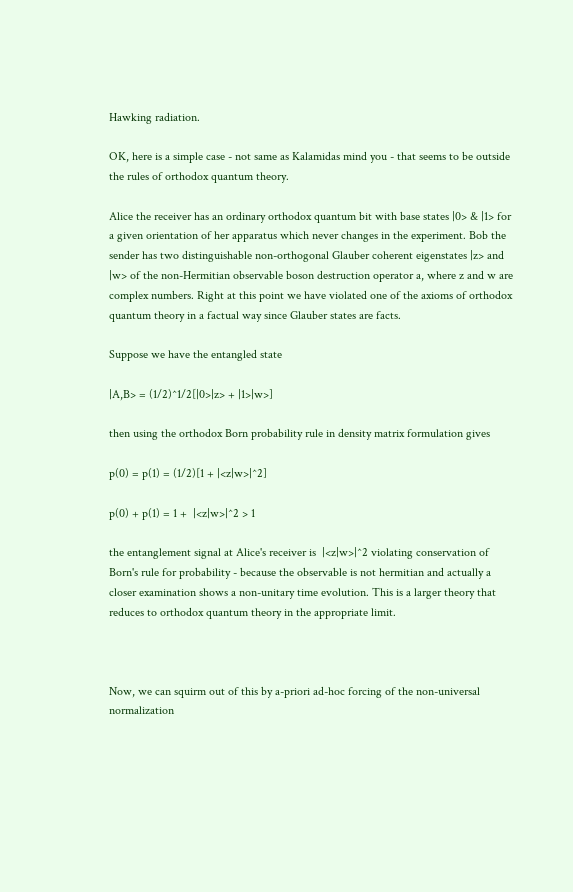Hawking radiation.

OK, here is a simple case - not same as Kalamidas mind you - that seems to be outside the rules of orthodox quantum theory.

Alice the receiver has an ordinary orthodox quantum bit with base states |0> & |1> for a given orientation of her apparatus which never changes in the experiment. Bob the sender has two distinguishable non-orthogonal Glauber coherent eigenstates |z> and |w> of the non-Hermitian observable boson destruction operator a, where z and w are complex numbers. Right at this point we have violated one of the axioms of orthodox quantum theory in a factual way since Glauber states are facts.

Suppose we have the entangled state

|A,B> = (1/2)^1/2[|0>|z> + |1>|w>]

then using the orthodox Born probability rule in density matrix formulation gives

p(0) = p(1) = (1/2)[1 + |<z|w>|^2]

p(0) + p(1) = 1 +  |<z|w>|^2 > 1

the entanglement signal at Alice's receiver is  |<z|w>|^2 violating conservation of Born's rule for probability - because the observable is not hermitian and actually a closer examination shows a non-unitary time evolution. This is a larger theory that reduces to orthodox quantum theory in the appropriate limit.



Now, we can squirm out of this by a-priori ad-hoc forcing of the non-universal normalization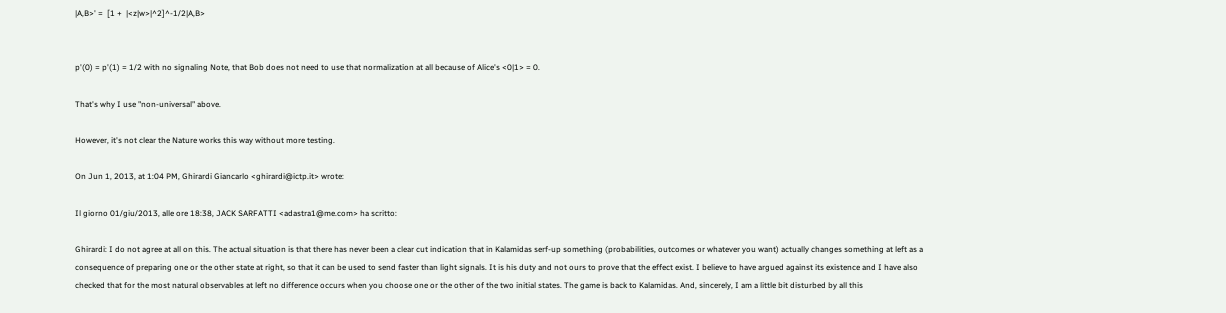|A,B>' =  [1 +  |<z|w>|^2]^-1/2|A,B>


p'(0) = p'(1) = 1/2 with no signaling Note, that Bob does not need to use that normalization at all because of Alice's <0|1> = 0.

That's why I use "non-universal" above.

However, it's not clear the Nature works this way without more testing.

On Jun 1, 2013, at 1:04 PM, Ghirardi Giancarlo <ghirardi@ictp.it> wrote:

Il giorno 01/giu/2013, alle ore 18:38, JACK SARFATTI <adastra1@me.com> ha scritto:

Ghirardi: I do not agree at all on this. The actual situation is that there has never been a clear cut indication that in Kalamidas serf-up something (probabilities, outcomes or whatever you want) actually changes something at left as a consequence of preparing one or the other state at right, so that it can be used to send faster than light signals. It is his duty and not ours to prove that the effect exist. I believe to have argued against its existence and I have also checked that for the most natural observables at left no difference occurs when you choose one or the other of the two initial states. The game is back to Kalamidas. And, sincerely, I am a little bit disturbed by all this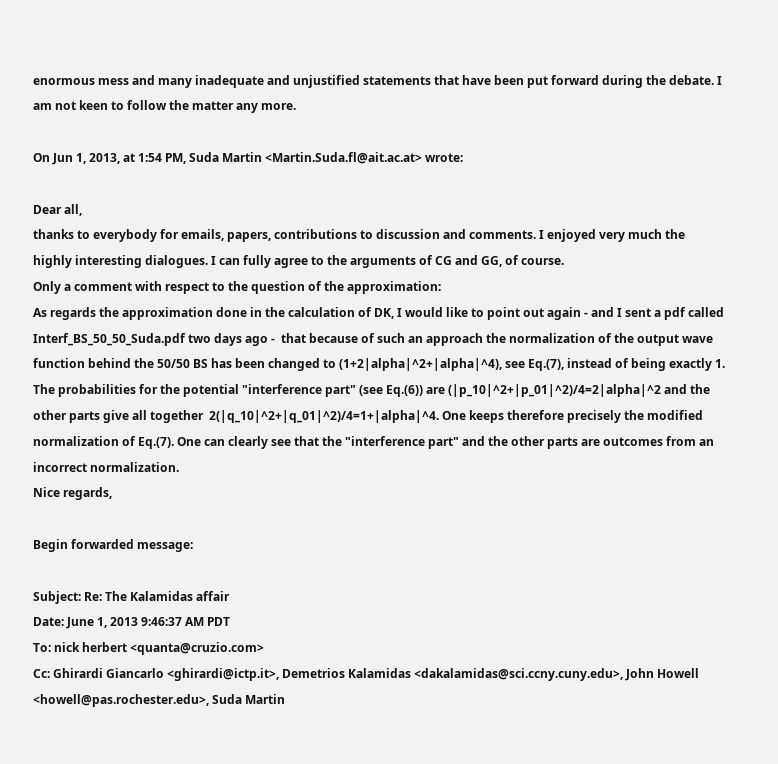enormous mess and many inadequate and unjustified statements that have been put forward during the debate. I am not keen to follow the matter any more.

On Jun 1, 2013, at 1:54 PM, Suda Martin <Martin.Suda.fl@ait.ac.at> wrote:

Dear all,
thanks to everybody for emails, papers, contributions to discussion and comments. I enjoyed very much the highly interesting dialogues. I can fully agree to the arguments of CG and GG, of course.
Only a comment with respect to the question of the approximation:
As regards the approximation done in the calculation of DK, I would like to point out again - and I sent a pdf called Interf_BS_50_50_Suda.pdf two days ago -  that because of such an approach the normalization of the output wave function behind the 50/50 BS has been changed to (1+2|alpha|^2+|alpha|^4), see Eq.(7), instead of being exactly 1. The probabilities for the potential "interference part" (see Eq.(6)) are (|p_10|^2+|p_01|^2)/4=2|alpha|^2 and the other parts give all together  2(|q_10|^2+|q_01|^2)/4=1+|alpha|^4. One keeps therefore precisely the modified normalization of Eq.(7). One can clearly see that the "interference part" and the other parts are outcomes from an incorrect normalization.
Nice regards,

Begin forwarded message:

Subject: Re: The Kalamidas affair
Date: June 1, 2013 9:46:37 AM PDT
To: nick herbert <quanta@cruzio.com>
Cc: Ghirardi Giancarlo <ghirardi@ictp.it>, Demetrios Kalamidas <dakalamidas@sci.ccny.cuny.edu>, John Howell <howell@pas.rochester.edu>, Suda Martin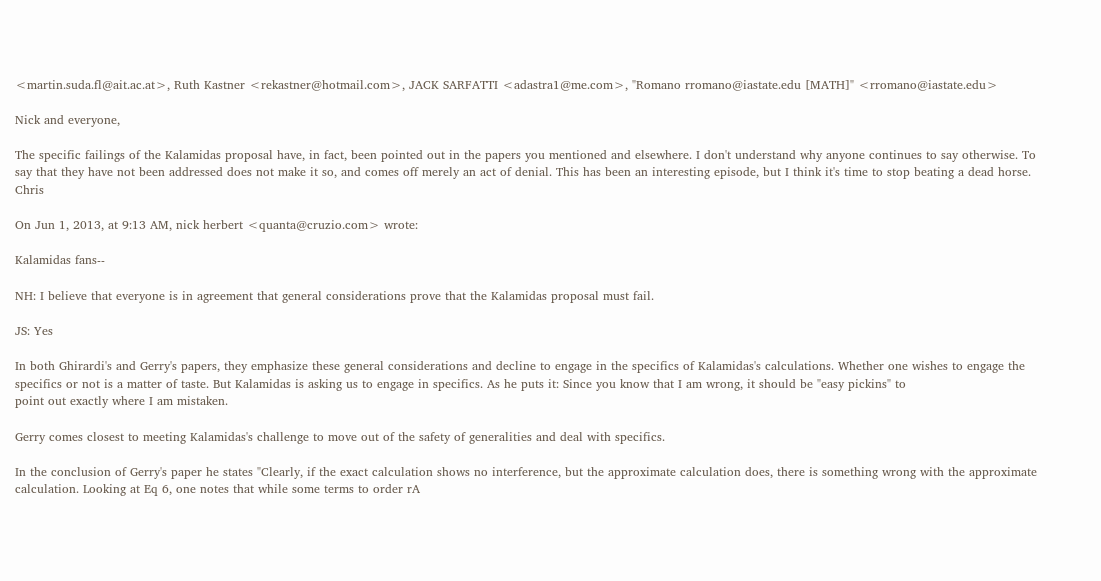<martin.suda.fl@ait.ac.at>, Ruth Kastner <rekastner@hotmail.com>, JACK SARFATTI <adastra1@me.com>, "Romano rromano@iastate.edu [MATH]" <rromano@iastate.edu>

Nick and everyone,

The specific failings of the Kalamidas proposal have, in fact, been pointed out in the papers you mentioned and elsewhere. I don't understand why anyone continues to say otherwise. To say that they have not been addressed does not make it so, and comes off merely an act of denial. This has been an interesting episode, but I think it's time to stop beating a dead horse. Chris

On Jun 1, 2013, at 9:13 AM, nick herbert <quanta@cruzio.com> wrote:

Kalamidas fans--

NH: I believe that everyone is in agreement that general considerations prove that the Kalamidas proposal must fail.

JS: Yes

In both Ghirardi's and Gerry's papers, they emphasize these general considerations and decline to engage in the specifics of Kalamidas's calculations. Whether one wishes to engage the specifics or not is a matter of taste. But Kalamidas is asking us to engage in specifics. As he puts it: Since you know that I am wrong, it should be "easy pickins" to
point out exactly where I am mistaken.

Gerry comes closest to meeting Kalamidas's challenge to move out of the safety of generalities and deal with specifics.

In the conclusion of Gerry's paper he states "Clearly, if the exact calculation shows no interference, but the approximate calculation does, there is something wrong with the approximate calculation. Looking at Eq 6, one notes that while some terms to order rA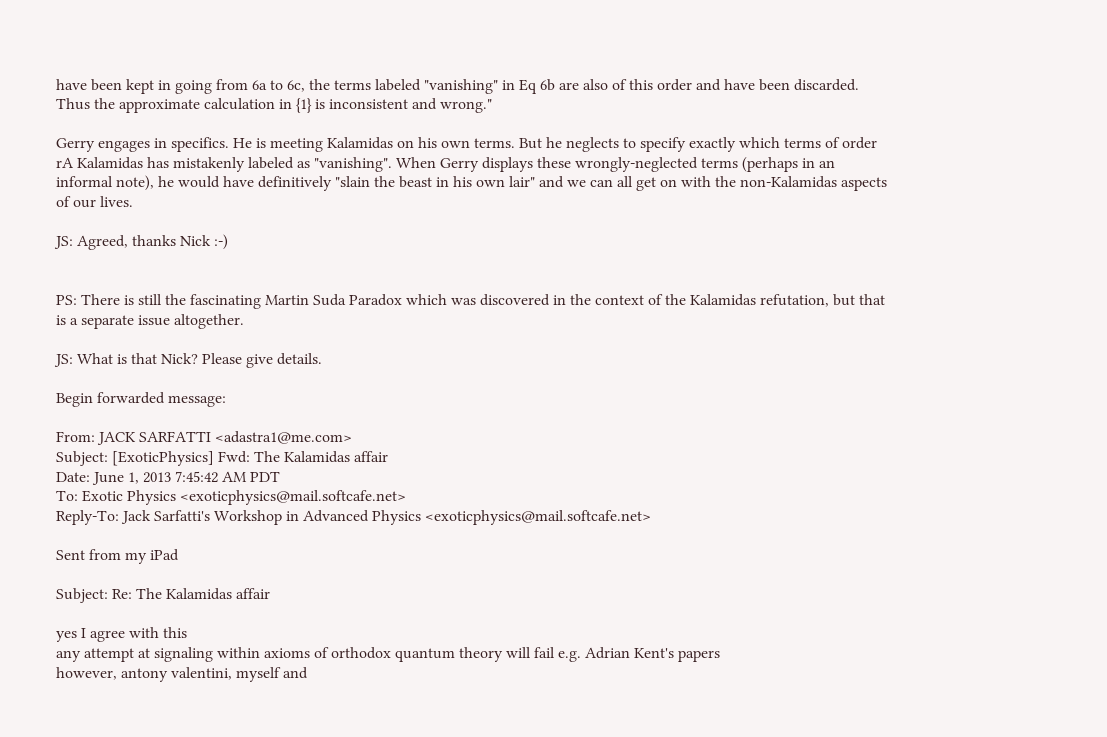have been kept in going from 6a to 6c, the terms labeled "vanishing" in Eq 6b are also of this order and have been discarded. Thus the approximate calculation in {1} is inconsistent and wrong."

Gerry engages in specifics. He is meeting Kalamidas on his own terms. But he neglects to specify exactly which terms of order rA Kalamidas has mistakenly labeled as "vanishing". When Gerry displays these wrongly-neglected terms (perhaps in an informal note), he would have definitively "slain the beast in his own lair" and we can all get on with the non-Kalamidas aspects of our lives.

JS: Agreed, thanks Nick :-)


PS: There is still the fascinating Martin Suda Paradox which was discovered in the context of the Kalamidas refutation, but that is a separate issue altogether.

JS: What is that Nick? Please give details.

Begin forwarded message:

From: JACK SARFATTI <adastra1@me.com>
Subject: [ExoticPhysics] Fwd: The Kalamidas affair
Date: June 1, 2013 7:45:42 AM PDT
To: Exotic Physics <exoticphysics@mail.softcafe.net>
Reply-To: Jack Sarfatti's Workshop in Advanced Physics <exoticphysics@mail.softcafe.net>

Sent from my iPad

Subject: Re: The Kalamidas affair

yes I agree with this
any attempt at signaling within axioms of orthodox quantum theory will fail e.g. Adrian Kent's papers
however, antony valentini, myself and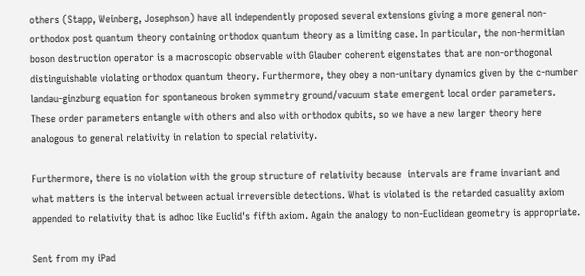others (Stapp, Weinberg, Josephson) have all independently proposed several extensions giving a more general non-orthodox post quantum theory containing orthodox quantum theory as a limiting case. In particular, the non-hermitian boson destruction operator is a macroscopic observable with Glauber coherent eigenstates that are non-orthogonal distinguishable violating orthodox quantum theory. Furthermore, they obey a non-unitary dynamics given by the c-number landau-ginzburg equation for spontaneous broken symmetry ground/vacuum state emergent local order parameters. These order parameters entangle with others and also with orthodox qubits, so we have a new larger theory here analogous to general relativity in relation to special relativity.

Furthermore, there is no violation with the group structure of relativity because  intervals are frame invariant and what matters is the interval between actual irreversible detections. What is violated is the retarded casuality axiom appended to relativity that is adhoc like Euclid's fifth axiom. Again the analogy to non-Euclidean geometry is appropriate.

Sent from my iPad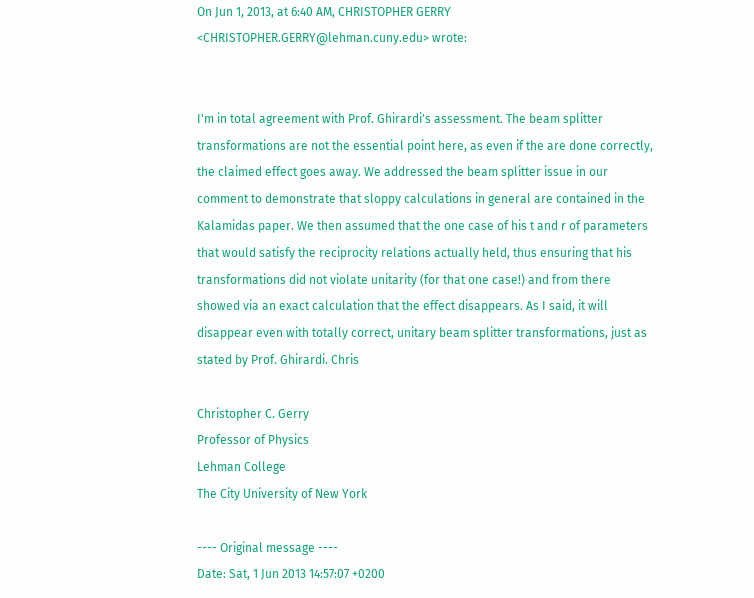On Jun 1, 2013, at 6:40 AM, CHRISTOPHER GERRY <CHRISTOPHER.GERRY@lehman.cuny.edu> wrote:


I'm in total agreement with Prof. Ghirardi's assessment. The beam splitter transformations are not the essential point here, as even if the are done correctly, the claimed effect goes away. We addressed the beam splitter issue in our comment to demonstrate that sloppy calculations in general are contained in the Kalamidas paper. We then assumed that the one case of his t and r of parameters that would satisfy the reciprocity relations actually held, thus ensuring that his transformations did not violate unitarity (for that one case!) and from there showed via an exact calculation that the effect disappears. As I said, it will disappear even with totally correct, unitary beam splitter transformations, just as stated by Prof. Ghirardi. Chris

Christopher C. Gerry
Professor of Physics
Lehman College
The City University of New York

---- Original message ----
Date: Sat, 1 Jun 2013 14:57:07 +0200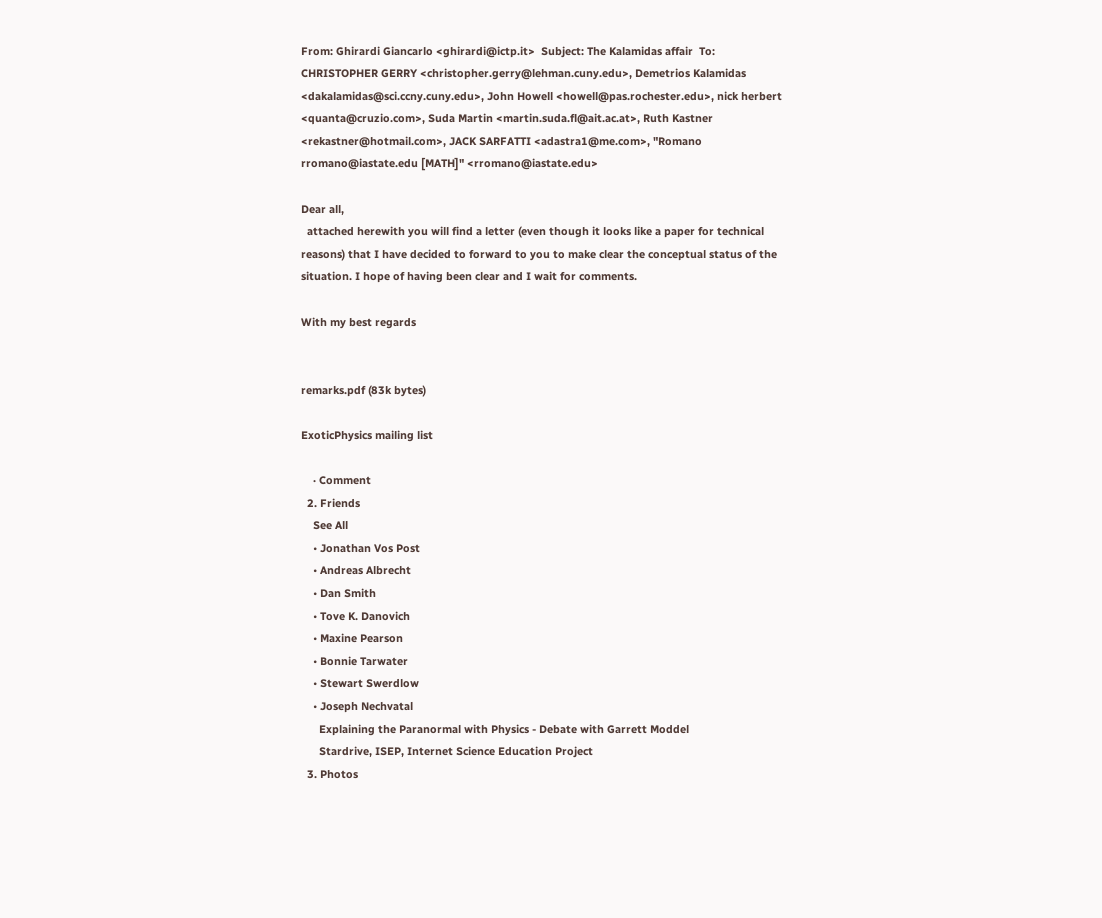From: Ghirardi Giancarlo <ghirardi@ictp.it>  Subject: The Kalamidas affair  To: CHRISTOPHER GERRY <christopher.gerry@lehman.cuny.edu>, Demetrios Kalamidas <dakalamidas@sci.ccny.cuny.edu>, John Howell <howell@pas.rochester.edu>, nick herbert <quanta@cruzio.com>, Suda Martin <martin.suda.fl@ait.ac.at>, Ruth Kastner <rekastner@hotmail.com>, JACK SARFATTI <adastra1@me.com>, "Romano rromano@iastate.edu [MATH]" <rromano@iastate.edu>

Dear all,
  attached herewith you will find a letter (even though it looks like a paper for technical reasons) that I have decided to forward to you to make clear the conceptual status of the situation. I hope of having been clear and I wait for comments.

With my best regards


remarks.pdf (83k bytes)

ExoticPhysics mailing list

    · Comment
  2. Friends
    See All
    • Jonathan Vos Post
    • Andreas Albrecht
    • Dan Smith
    • Tove K. Danovich
    • Maxine Pearson
    • Bonnie Tarwater
    • Stewart Swerdlow
    • Joseph Nechvatal
      Explaining the Paranormal with Physics - Debate with Garrett Moddel
      Stardrive, ISEP, Internet Science Education Project
  3. Photos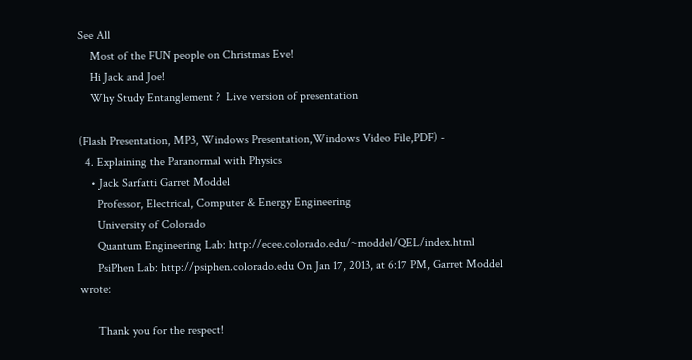See All
    Most of the FUN people on Christmas Eve!
    Hi Jack and Joe!
    Why Study Entanglement ?  Live version of presentation

(Flash Presentation, MP3, Windows Presentation,Windows Video File,PDF) -
  4. Explaining the Paranormal with Physics
    • Jack Sarfatti Garret Moddel
      Professor, Electrical, Computer & Energy Engineering
      University of Colorado
      Quantum Engineering Lab: http://ecee.colorado.edu/~moddel/QEL/index.html
      PsiPhen Lab: http://psiphen.colorado.edu On Jan 17, 2013, at 6:17 PM, Garret Moddel wrote:

      Thank you for the respect!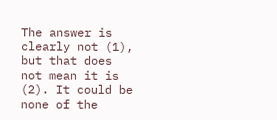The answer is clearly not (1), but that does not mean it is (2). It could be none of the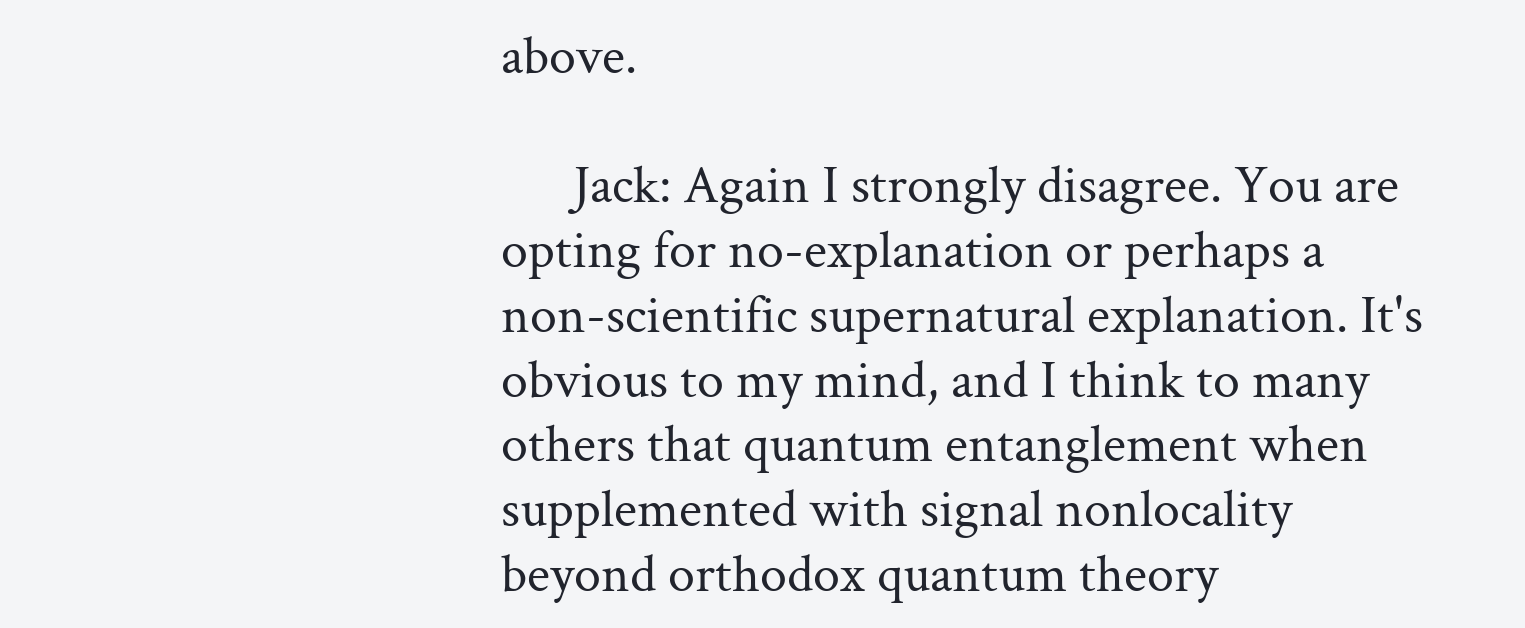above.

      Jack: Again I strongly disagree. You are opting for no-explanation or perhaps a non-scientific supernatural explanation. It's obvious to my mind, and I think to many others that quantum entanglement when supplemented with signal nonlocality beyond orthodox quantum theory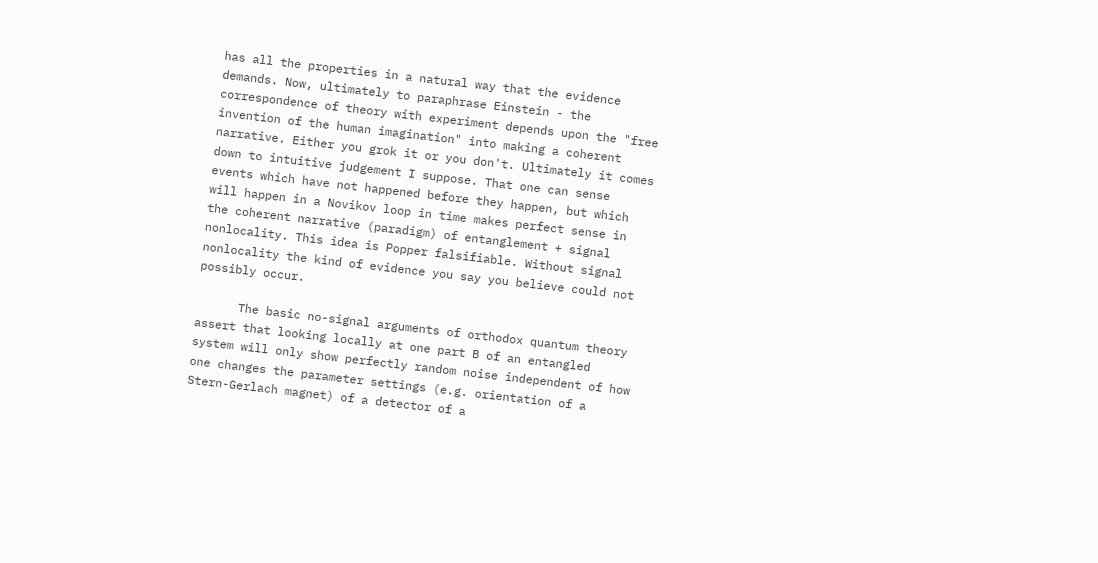has all the properties in a natural way that the evidence demands. Now, ultimately to paraphrase Einstein - the correspondence of theory with experiment depends upon the "free invention of the human imagination" into making a coherent narrative. Either you grok it or you don't. Ultimately it comes down to intuitive judgement I suppose. That one can sense events which have not happened before they happen, but which will happen in a Novikov loop in time makes perfect sense in the coherent narrative (paradigm) of entanglement + signal nonlocality. This idea is Popper falsifiable. Without signal nonlocality the kind of evidence you say you believe could not possibly occur.

      The basic no-signal arguments of orthodox quantum theory assert that looking locally at one part B of an entangled system will only show perfectly random noise independent of how one changes the parameter settings (e.g. orientation of a Stern-Gerlach magnet) of a detector of a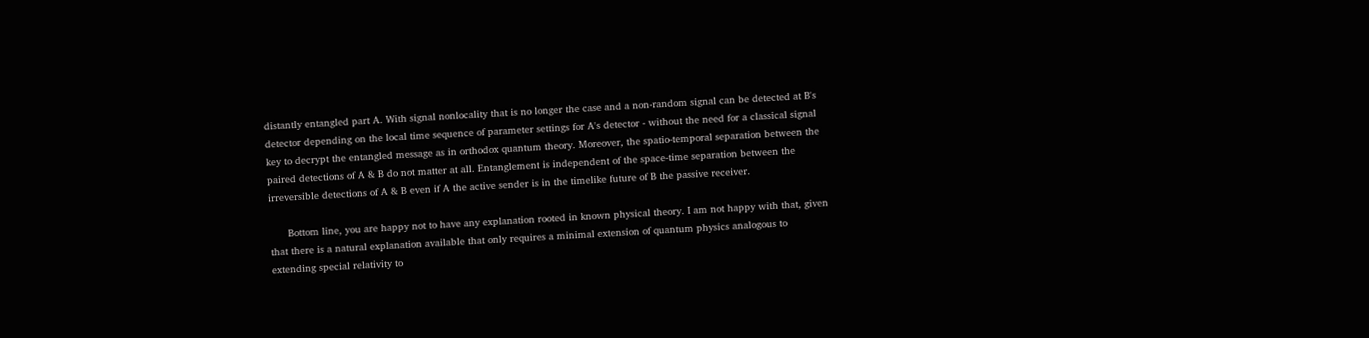distantly entangled part A. With signal nonlocality that is no longer the case and a non-random signal can be detected at B's detector depending on the local time sequence of parameter settings for A's detector - without the need for a classical signal key to decrypt the entangled message as in orthodox quantum theory. Moreover, the spatio-temporal separation between the paired detections of A & B do not matter at all. Entanglement is independent of the space-time separation between the irreversible detections of A & B even if A the active sender is in the timelike future of B the passive receiver.

      Bottom line, you are happy not to have any explanation rooted in known physical theory. I am not happy with that, given that there is a natural explanation available that only requires a minimal extension of quantum physics analogous to extending special relativity to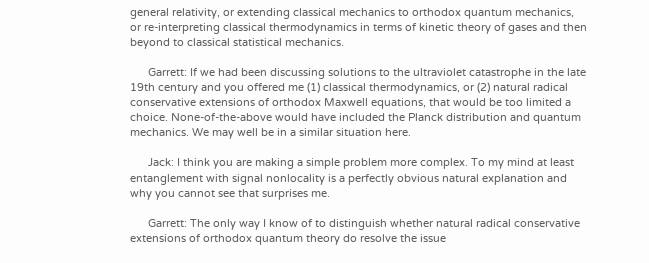general relativity, or extending classical mechanics to orthodox quantum mechanics, or re-interpreting classical thermodynamics in terms of kinetic theory of gases and then beyond to classical statistical mechanics.

      Garrett: If we had been discussing solutions to the ultraviolet catastrophe in the late 19th century and you offered me (1) classical thermodynamics, or (2) natural radical conservative extensions of orthodox Maxwell equations, that would be too limited a choice. None-of-the-above would have included the Planck distribution and quantum mechanics. We may well be in a similar situation here.

      Jack: I think you are making a simple problem more complex. To my mind at least entanglement with signal nonlocality is a perfectly obvious natural explanation and why you cannot see that surprises me.

      Garrett: The only way I know of to distinguish whether natural radical conservative extensions of orthodox quantum theory do resolve the issue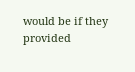would be if they provided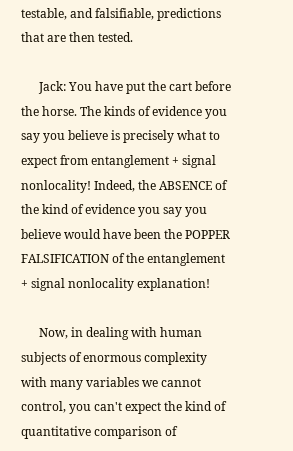testable, and falsifiable, predictions that are then tested.

      Jack: You have put the cart before the horse. The kinds of evidence you say you believe is precisely what to expect from entanglement + signal nonlocality! Indeed, the ABSENCE of the kind of evidence you say you believe would have been the POPPER FALSIFICATION of the entanglement + signal nonlocality explanation!

      Now, in dealing with human subjects of enormous complexity with many variables we cannot control, you can't expect the kind of quantitative comparison of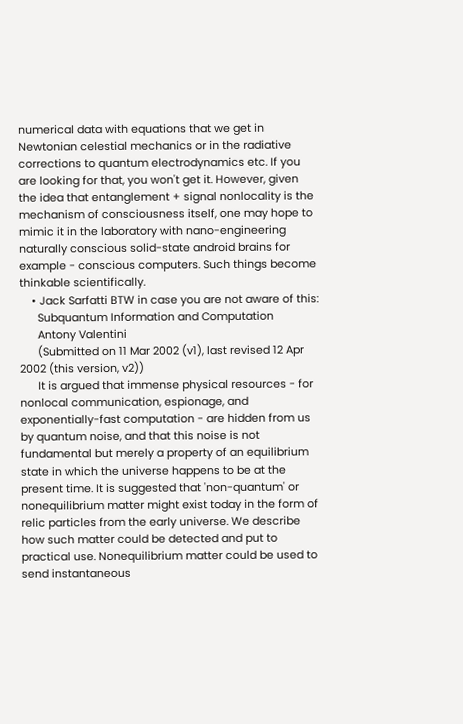numerical data with equations that we get in Newtonian celestial mechanics or in the radiative corrections to quantum electrodynamics etc. If you are looking for that, you won't get it. However, given the idea that entanglement + signal nonlocality is the mechanism of consciousness itself, one may hope to mimic it in the laboratory with nano-engineering naturally conscious solid-state android brains for example - conscious computers. Such things become thinkable scientifically.
    • Jack Sarfatti BTW in case you are not aware of this:
      Subquantum Information and Computation
      Antony Valentini
      (Submitted on 11 Mar 2002 (v1), last revised 12 Apr 2002 (this version, v2))
      It is argued that immense physical resources - for nonlocal communication, espionage, and exponentially-fast computation - are hidden from us by quantum noise, and that this noise is not fundamental but merely a property of an equilibrium state in which the universe happens to be at the present time. It is suggested that 'non-quantum' or nonequilibrium matter might exist today in the form of relic particles from the early universe. We describe how such matter could be detected and put to practical use. Nonequilibrium matter could be used to send instantaneous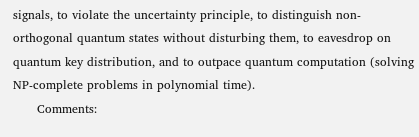signals, to violate the uncertainty principle, to distinguish non-orthogonal quantum states without disturbing them, to eavesdrop on quantum key distribution, and to outpace quantum computation (solving NP-complete problems in polynomial time).
      Comments: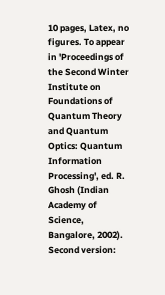10 pages, Latex, no figures. To appear in 'Proceedings of the Second Winter Institute on Foundations of Quantum Theory and Quantum Optics: Quantum Information Processing', ed. R. Ghosh (Indian Academy of Science, Bangalore, 2002). Second version: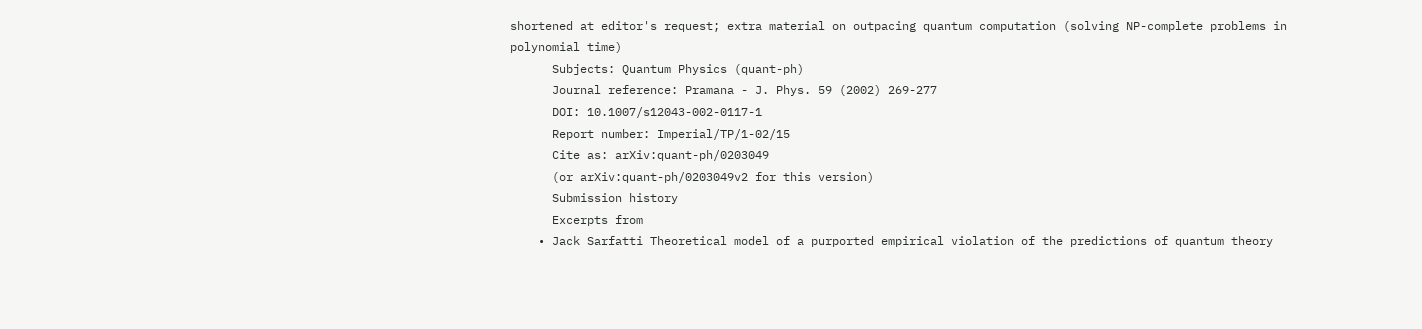shortened at editor's request; extra material on outpacing quantum computation (solving NP-complete problems in polynomial time)
      Subjects: Quantum Physics (quant-ph)
      Journal reference: Pramana - J. Phys. 59 (2002) 269-277
      DOI: 10.1007/s12043-002-0117-1
      Report number: Imperial/TP/1-02/15
      Cite as: arXiv:quant-ph/0203049
      (or arXiv:quant-ph/0203049v2 for this version)
      Submission history
      Excerpts from
    • Jack Sarfatti Theoretical model of a purported empirical violation of the predictions of quantum theory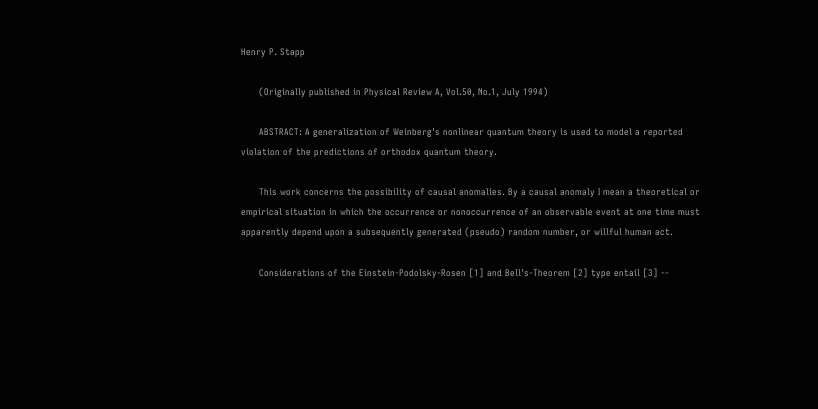Henry P. Stapp

      (Originally published in Physical Review A, Vol.50, No.1, July 1994)

      ABSTRACT: A generalization of Weinberg's nonlinear quantum theory is used to model a reported violation of the predictions of orthodox quantum theory.

      This work concerns the possibility of causal anomalies. By a causal anomaly I mean a theoretical or empirical situation in which the occurrence or nonoccurrence of an observable event at one time must apparently depend upon a subsequently generated (pseudo) random number, or willful human act.

      Considerations of the Einstein-Podolsky-Rosen [1] and Bell's-Theorem [2] type entail [3] --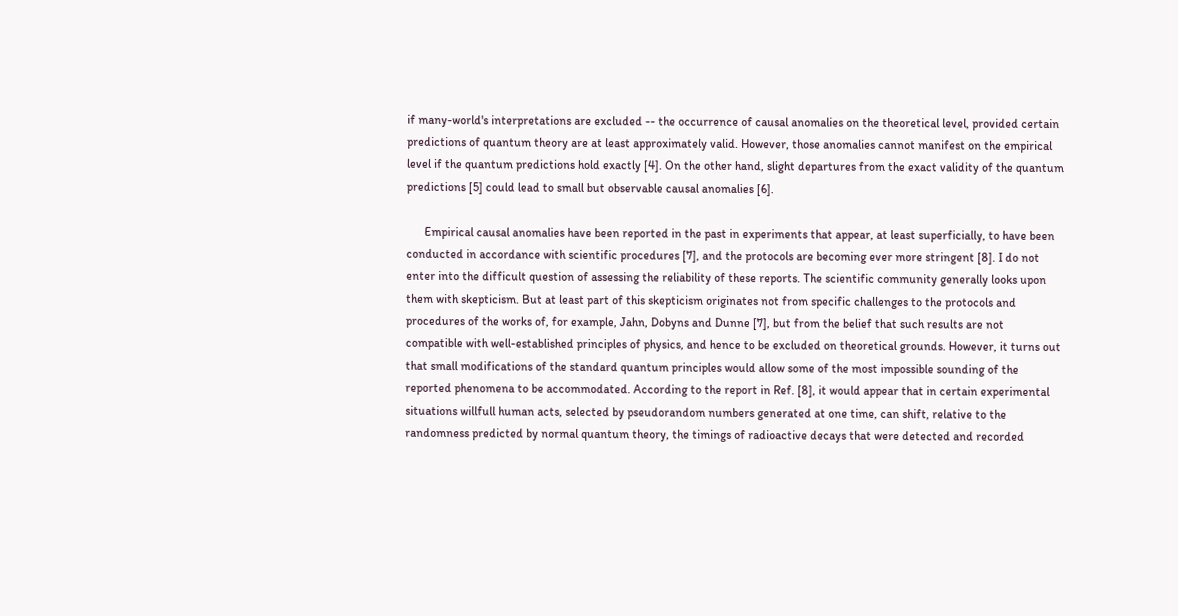if many-world's interpretations are excluded -- the occurrence of causal anomalies on the theoretical level, provided certain predictions of quantum theory are at least approximately valid. However, those anomalies cannot manifest on the empirical level if the quantum predictions hold exactly [4]. On the other hand, slight departures from the exact validity of the quantum predictions [5] could lead to small but observable causal anomalies [6].

      Empirical causal anomalies have been reported in the past in experiments that appear, at least superficially, to have been conducted in accordance with scientific procedures [7], and the protocols are becoming ever more stringent [8]. I do not enter into the difficult question of assessing the reliability of these reports. The scientific community generally looks upon them with skepticism. But at least part of this skepticism originates not from specific challenges to the protocols and procedures of the works of, for example, Jahn, Dobyns and Dunne [7], but from the belief that such results are not compatible with well-established principles of physics, and hence to be excluded on theoretical grounds. However, it turns out that small modifications of the standard quantum principles would allow some of the most impossible sounding of the reported phenomena to be accommodated. According to the report in Ref. [8], it would appear that in certain experimental situations willfull human acts, selected by pseudorandom numbers generated at one time, can shift, relative to the randomness predicted by normal quantum theory, the timings of radioactive decays that were detected and recorded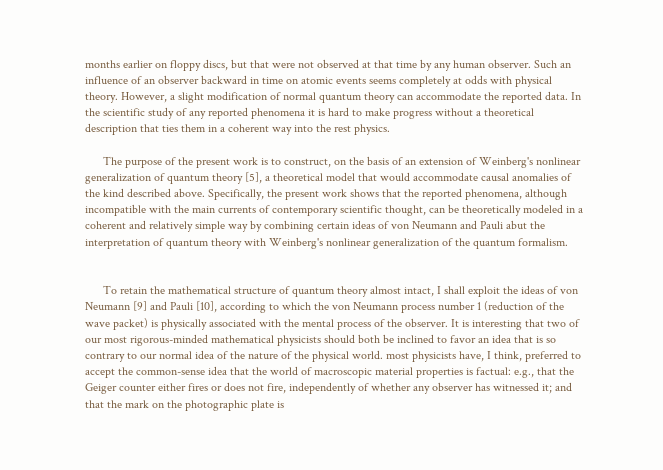months earlier on floppy discs, but that were not observed at that time by any human observer. Such an influence of an observer backward in time on atomic events seems completely at odds with physical theory. However, a slight modification of normal quantum theory can accommodate the reported data. In the scientific study of any reported phenomena it is hard to make progress without a theoretical description that ties them in a coherent way into the rest physics.

      The purpose of the present work is to construct, on the basis of an extension of Weinberg's nonlinear generalization of quantum theory [5], a theoretical model that would accommodate causal anomalies of the kind described above. Specifically, the present work shows that the reported phenomena, although incompatible with the main currents of contemporary scientific thought, can be theoretically modeled in a coherent and relatively simple way by combining certain ideas of von Neumann and Pauli abut the interpretation of quantum theory with Weinberg's nonlinear generalization of the quantum formalism.


      To retain the mathematical structure of quantum theory almost intact, I shall exploit the ideas of von Neumann [9] and Pauli [10], according to which the von Neumann process number 1 (reduction of the wave packet) is physically associated with the mental process of the observer. It is interesting that two of our most rigorous-minded mathematical physicists should both be inclined to favor an idea that is so contrary to our normal idea of the nature of the physical world. most physicists have, I think, preferred to accept the common-sense idea that the world of macroscopic material properties is factual: e.g., that the Geiger counter either fires or does not fire, independently of whether any observer has witnessed it; and that the mark on the photographic plate is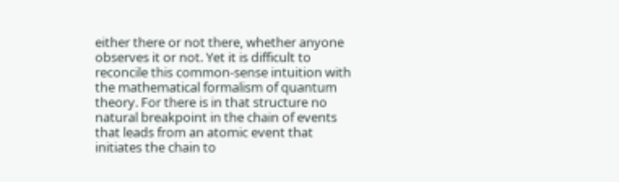either there or not there, whether anyone observes it or not. Yet it is difficult to reconcile this common-sense intuition with the mathematical formalism of quantum theory. For there is in that structure no natural breakpoint in the chain of events that leads from an atomic event that initiates the chain to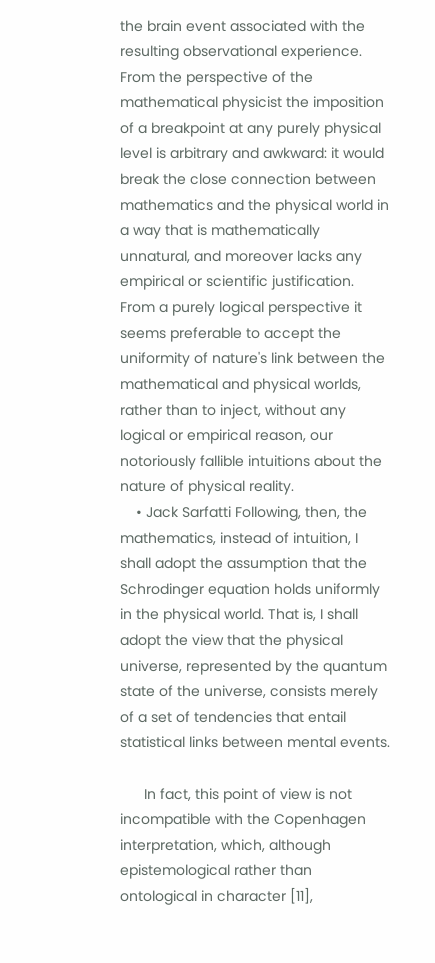the brain event associated with the resulting observational experience. From the perspective of the mathematical physicist the imposition of a breakpoint at any purely physical level is arbitrary and awkward: it would break the close connection between mathematics and the physical world in a way that is mathematically unnatural, and moreover lacks any empirical or scientific justification. From a purely logical perspective it seems preferable to accept the uniformity of nature's link between the mathematical and physical worlds, rather than to inject, without any logical or empirical reason, our notoriously fallible intuitions about the nature of physical reality.
    • Jack Sarfatti Following, then, the mathematics, instead of intuition, I shall adopt the assumption that the Schrodinger equation holds uniformly in the physical world. That is, I shall adopt the view that the physical universe, represented by the quantum state of the universe, consists merely of a set of tendencies that entail statistical links between mental events.

      In fact, this point of view is not incompatible with the Copenhagen interpretation, which, although epistemological rather than ontological in character [11],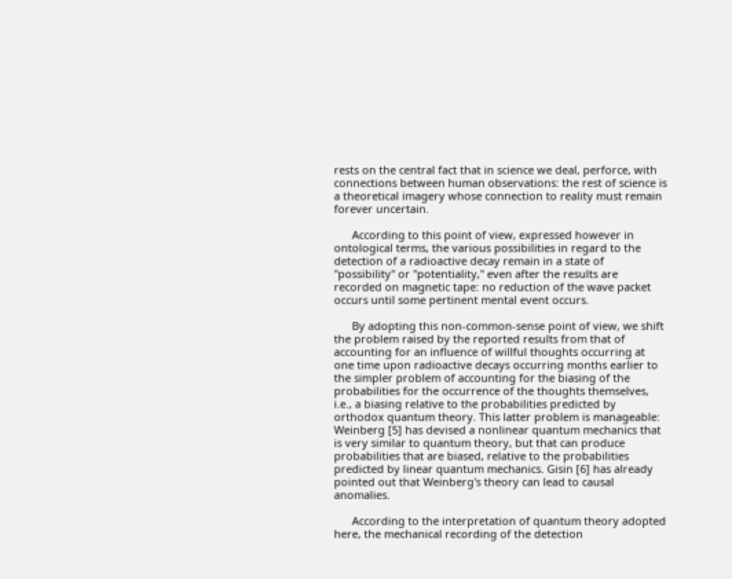rests on the central fact that in science we deal, perforce, with connections between human observations: the rest of science is a theoretical imagery whose connection to reality must remain forever uncertain.

      According to this point of view, expressed however in ontological terms, the various possibilities in regard to the detection of a radioactive decay remain in a state of "possibility" or "potentiality," even after the results are recorded on magnetic tape: no reduction of the wave packet occurs until some pertinent mental event occurs.

      By adopting this non-common-sense point of view, we shift the problem raised by the reported results from that of accounting for an influence of willful thoughts occurring at one time upon radioactive decays occurring months earlier to the simpler problem of accounting for the biasing of the probabilities for the occurrence of the thoughts themselves, i.e., a biasing relative to the probabilities predicted by orthodox quantum theory. This latter problem is manageable: Weinberg [5] has devised a nonlinear quantum mechanics that is very similar to quantum theory, but that can produce probabilities that are biased, relative to the probabilities predicted by linear quantum mechanics. Gisin [6] has already pointed out that Weinberg's theory can lead to causal anomalies.

      According to the interpretation of quantum theory adopted here, the mechanical recording of the detection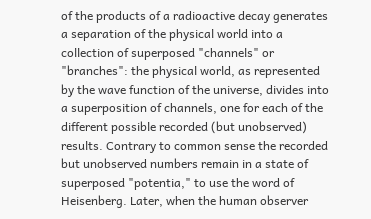of the products of a radioactive decay generates a separation of the physical world into a collection of superposed "channels" or "branches": the physical world, as represented by the wave function of the universe, divides into a superposition of channels, one for each of the different possible recorded (but unobserved) results. Contrary to common sense the recorded but unobserved numbers remain in a state of superposed "potentia," to use the word of Heisenberg. Later, when the human observer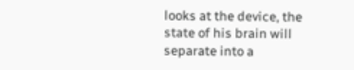looks at the device, the state of his brain will separate into a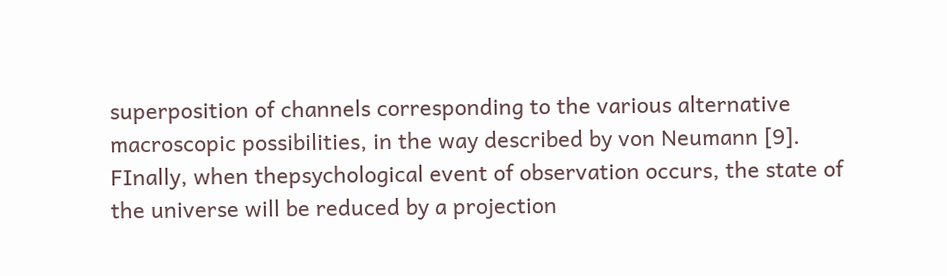superposition of channels corresponding to the various alternative macroscopic possibilities, in the way described by von Neumann [9]. FInally, when thepsychological event of observation occurs, the state of the universe will be reduced by a projection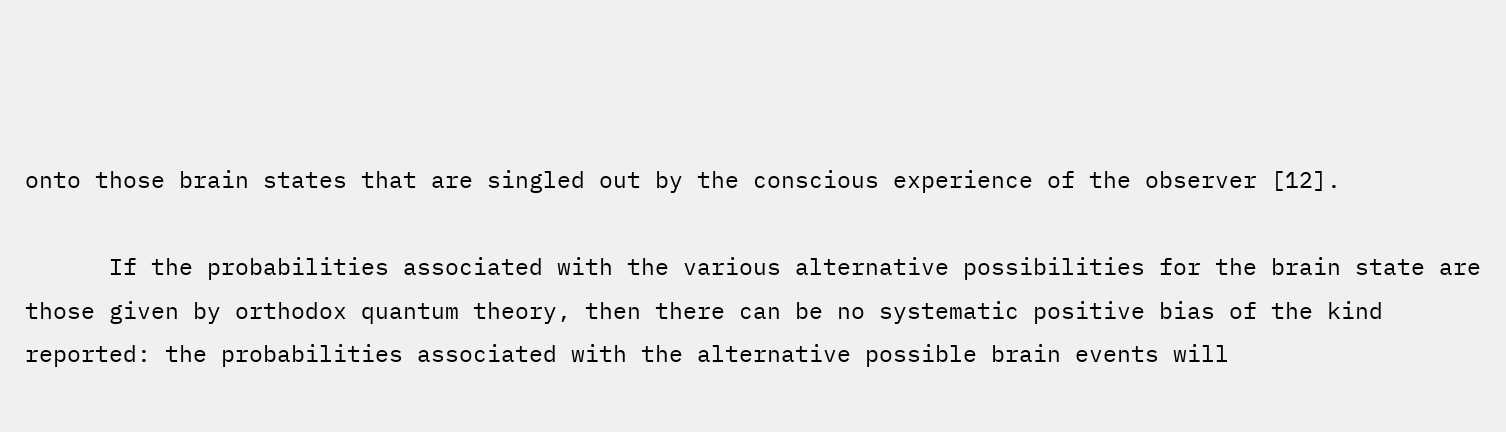onto those brain states that are singled out by the conscious experience of the observer [12].

      If the probabilities associated with the various alternative possibilities for the brain state are those given by orthodox quantum theory, then there can be no systematic positive bias of the kind reported: the probabilities associated with the alternative possible brain events will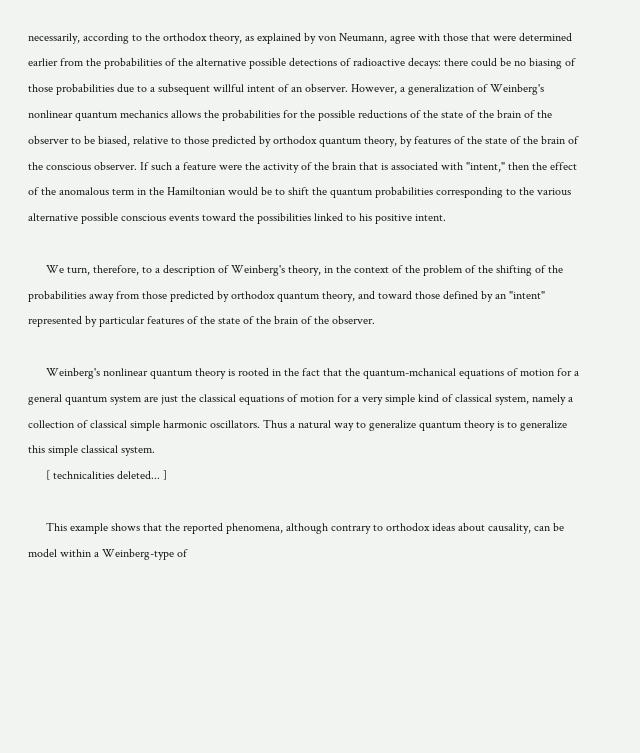necessarily, according to the orthodox theory, as explained by von Neumann, agree with those that were determined earlier from the probabilities of the alternative possible detections of radioactive decays: there could be no biasing of those probabilities due to a subsequent willful intent of an observer. However, a generalization of Weinberg's nonlinear quantum mechanics allows the probabilities for the possible reductions of the state of the brain of the observer to be biased, relative to those predicted by orthodox quantum theory, by features of the state of the brain of the conscious observer. If such a feature were the activity of the brain that is associated with "intent," then the effect of the anomalous term in the Hamiltonian would be to shift the quantum probabilities corresponding to the various alternative possible conscious events toward the possibilities linked to his positive intent.

      We turn, therefore, to a description of Weinberg's theory, in the context of the problem of the shifting of the probabilities away from those predicted by orthodox quantum theory, and toward those defined by an "intent" represented by particular features of the state of the brain of the observer.

      Weinberg's nonlinear quantum theory is rooted in the fact that the quantum-mchanical equations of motion for a general quantum system are just the classical equations of motion for a very simple kind of classical system, namely a collection of classical simple harmonic oscillators. Thus a natural way to generalize quantum theory is to generalize this simple classical system.
      [ technicalities deleted... ]

      This example shows that the reported phenomena, although contrary to orthodox ideas about causality, can be model within a Weinberg-type of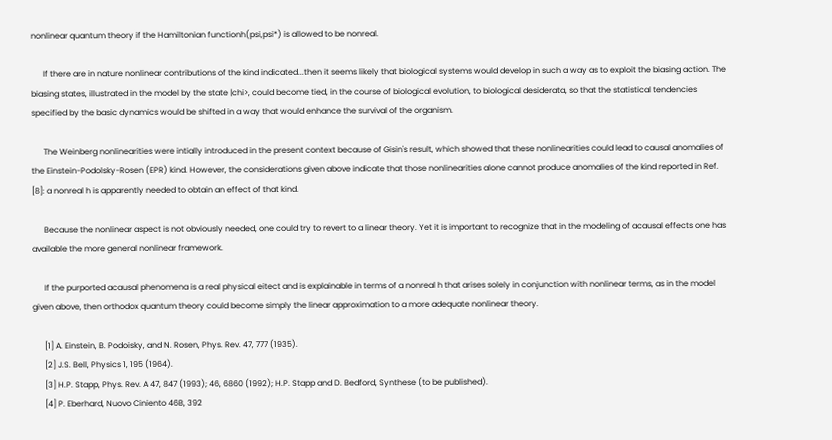nonlinear quantum theory if the Hamiltonian functionh(psi,psi*) is allowed to be nonreal.

      If there are in nature nonlinear contributions of the kind indicated...then it seems likely that biological systems would develop in such a way as to exploit the biasing action. The biasing states, illustrated in the model by the state |chi>, could become tied, in the course of biological evolution, to biological desiderata, so that the statistical tendencies specified by the basic dynamics would be shifted in a way that would enhance the survival of the organism.

      The Weinberg nonlinearities were intially introduced in the present context because of Gisin's result, which showed that these nonlinearities could lead to causal anomalies of the Einstein-Podolsky-Rosen (EPR) kind. However, the considerations given above indicate that those nonlinearities alone cannot produce anomalies of the kind reported in Ref. [8]: a nonreal h is apparently needed to obtain an effect of that kind.

      Because the nonlinear aspect is not obviously needed, one could try to revert to a linear theory. Yet it is important to recognize that in the modeling of acausal effects one has available the more general nonlinear framework.

      If the purported acausal phenomena is a real physical eitect and is explainable in terms of a nonreal h that arises solely in conjunction with nonlinear terms, as in the model given above, then orthodox quantum theory could become simply the linear approximation to a more adequate nonlinear theory.

      [1] A. Einstein, B. Podoisky, and N. Rosen, Phys. Rev. 47, 777 (1935).
      [2] J.S. Bell, Physics 1, 195 (1964).
      [3] H.P. Stapp, Phys. Rev. A 47, 847 (1993); 46, 6860 (1992); H.P. Stapp and D. Bedford, Synthese (to be published).
      [4] P. Eberhard, Nuovo Ciniento 46B, 392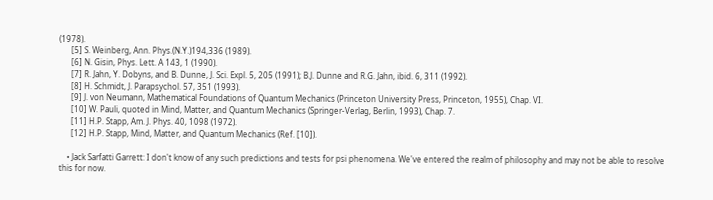(1978).
      [5] S. Weinberg, Ann. Phys.(N.Y.)194,336 (1989).
      [6] N. Gisin, Phys. Lett. A 143, 1 (1990).
      [7] R. Jahn, Y. Dobyns, and B. Dunne, J. Sci. Expl. 5, 205 (1991); B.J. Dunne and R.G. Jahn, ibid. 6, 311 (1992).
      [8] H. Schmidt, J. Parapsychol. 57, 351 (1993).
      [9] J. von Neumann, Mathematical Foundations of Quantum Mechanics (Princeton University Press, Princeton, 1955), Chap. VI.
      [10] W. Pauli, quoted in Mind, Matter, and Quantum Mechanics (Springer-Verlag, Berlin, 1993), Chap. 7.
      [11] H.P. Stapp, Am. J. Phys. 40, 1098 (1972).
      [12] H.P. Stapp, Mind, Matter, and Quantum Mechanics (Ref. [10]).

    • Jack Sarfatti Garrett: I don't know of any such predictions and tests for psi phenomena. We've entered the realm of philosophy and may not be able to resolve this for now.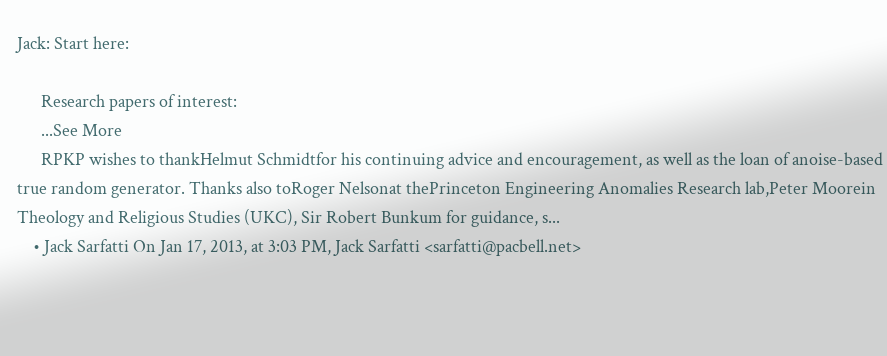Jack: Start here:

      Research papers of interest:
      ...See More
      RPKP wishes to thankHelmut Schmidtfor his continuing advice and encouragement, as well as the loan of anoise-based true random generator. Thanks also toRoger Nelsonat thePrinceton Engineering Anomalies Research lab,Peter Moorein Theology and Religious Studies (UKC), Sir Robert Bunkum for guidance, s...
    • Jack Sarfatti On Jan 17, 2013, at 3:03 PM, Jack Sarfatti <sarfatti@pacbell.net>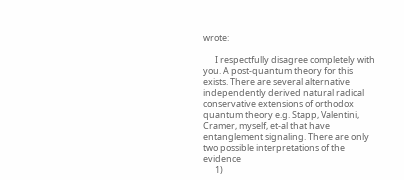wrote:

      I respectfully disagree completely with you. A post-quantum theory for this exists. There are several alternative independently derived natural radical conservative extensions of orthodox quantum theory e.g. Stapp, Valentini, Cramer, myself, et-al that have entanglement signaling. There are only two possible interpretations of the evidence
      1)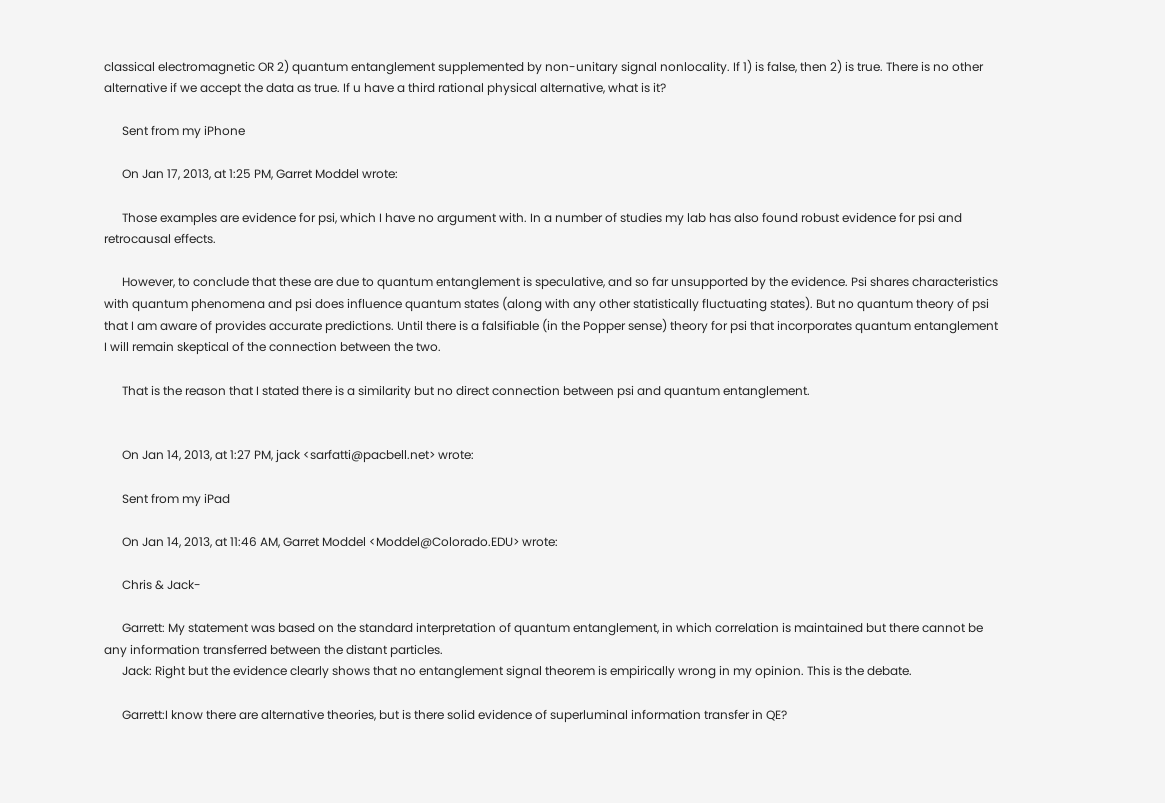classical electromagnetic OR 2) quantum entanglement supplemented by non-unitary signal nonlocality. If 1) is false, then 2) is true. There is no other alternative if we accept the data as true. If u have a third rational physical alternative, what is it?

      Sent from my iPhone

      On Jan 17, 2013, at 1:25 PM, Garret Moddel wrote:

      Those examples are evidence for psi, which I have no argument with. In a number of studies my lab has also found robust evidence for psi and retrocausal effects.

      However, to conclude that these are due to quantum entanglement is speculative, and so far unsupported by the evidence. Psi shares characteristics with quantum phenomena and psi does influence quantum states (along with any other statistically fluctuating states). But no quantum theory of psi that I am aware of provides accurate predictions. Until there is a falsifiable (in the Popper sense) theory for psi that incorporates quantum entanglement I will remain skeptical of the connection between the two.

      That is the reason that I stated there is a similarity but no direct connection between psi and quantum entanglement.


      On Jan 14, 2013, at 1:27 PM, jack <sarfatti@pacbell.net> wrote:

      Sent from my iPad

      On Jan 14, 2013, at 11:46 AM, Garret Moddel <Moddel@Colorado.EDU> wrote:

      Chris & Jack-

      Garrett: My statement was based on the standard interpretation of quantum entanglement, in which correlation is maintained but there cannot be any information transferred between the distant particles.
      Jack: Right but the evidence clearly shows that no entanglement signal theorem is empirically wrong in my opinion. This is the debate.

      Garrett:I know there are alternative theories, but is there solid evidence of superluminal information transfer in QE?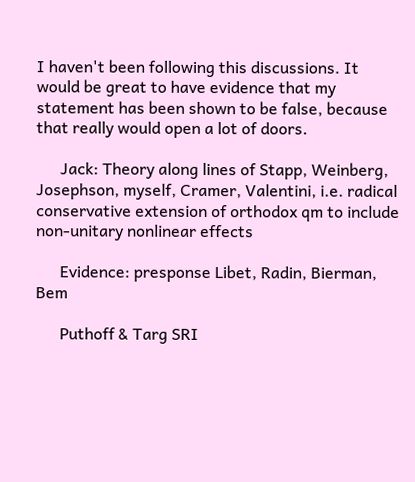I haven't been following this discussions. It would be great to have evidence that my statement has been shown to be false, because that really would open a lot of doors.

      Jack: Theory along lines of Stapp, Weinberg, Josephson, myself, Cramer, Valentini, i.e. radical conservative extension of orthodox qm to include non-unitary nonlinear effects

      Evidence: presponse Libet, Radin, Bierman, Bem

      Puthoff & Targ SRI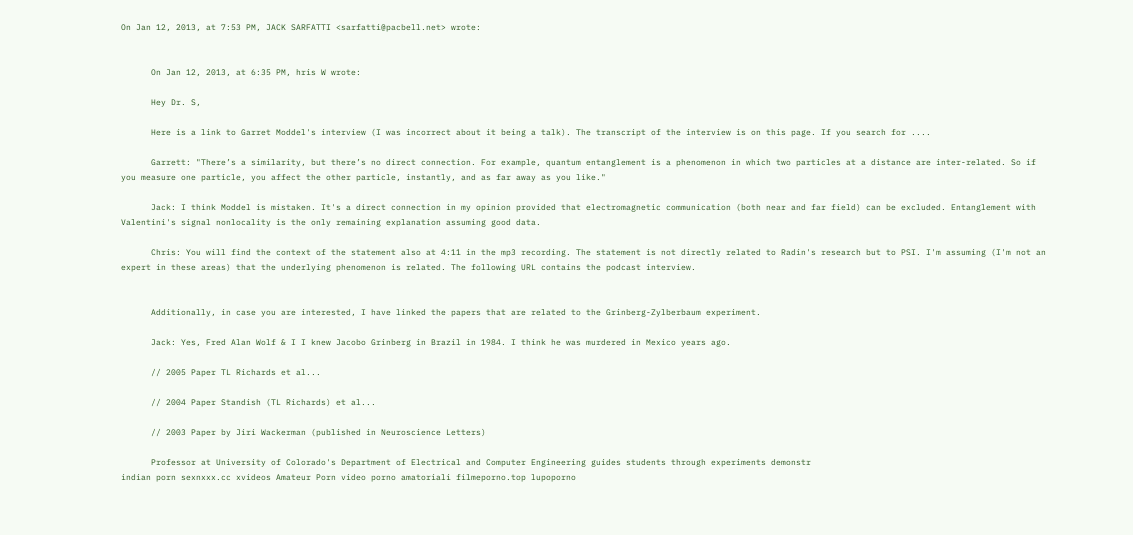On Jan 12, 2013, at 7:53 PM, JACK SARFATTI <sarfatti@pacbell.net> wrote:


      On Jan 12, 2013, at 6:35 PM, hris W wrote:

      Hey Dr. S,

      Here is a link to Garret Moddel's interview (I was incorrect about it being a talk). The transcript of the interview is on this page. If you search for ....

      Garrett: "There’s a similarity, but there’s no direct connection. For example, quantum entanglement is a phenomenon in which two particles at a distance are inter-related. So if you measure one particle, you affect the other particle, instantly, and as far away as you like."

      Jack: I think Moddel is mistaken. It's a direct connection in my opinion provided that electromagnetic communication (both near and far field) can be excluded. Entanglement with Valentini's signal nonlocality is the only remaining explanation assuming good data.

      Chris: You will find the context of the statement also at 4:11 in the mp3 recording. The statement is not directly related to Radin's research but to PSI. I'm assuming (I'm not an expert in these areas) that the underlying phenomenon is related. The following URL contains the podcast interview.


      Additionally, in case you are interested, I have linked the papers that are related to the Grinberg-Zylberbaum experiment.

      Jack: Yes, Fred Alan Wolf & I I knew Jacobo Grinberg in Brazil in 1984. I think he was murdered in Mexico years ago.

      // 2005 Paper TL Richards et al...

      // 2004 Paper Standish (TL Richards) et al...

      // 2003 Paper by Jiri Wackerman (published in Neuroscience Letters)

      Professor at University of Colorado's Department of Electrical and Computer Engineering guides students through experiments demonstr
indian porn sexnxxx.cc xvideos Amateur Porn video porno amatoriali filmeporno.top lupoporno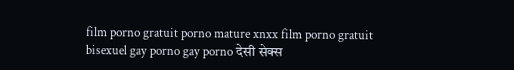film porno gratuit porno mature xnxx film porno gratuit
bisexuel gay porno gay porno देसी सेक्स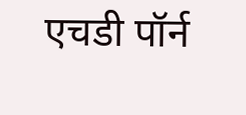एचडी पॉर्न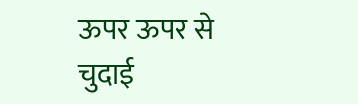ऊपर ऊपर से चुदाई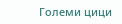Големи цици